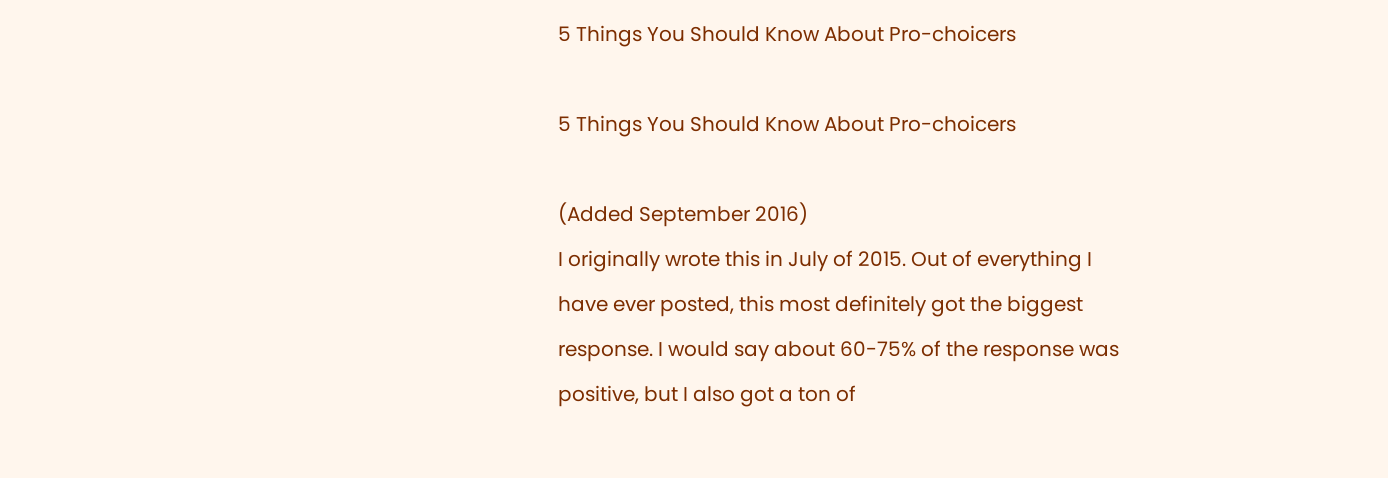5 Things You Should Know About Pro-choicers

5 Things You Should Know About Pro-choicers

(Added September 2016)
I originally wrote this in July of 2015. Out of everything I have ever posted, this most definitely got the biggest response. I would say about 60-75% of the response was positive, but I also got a ton of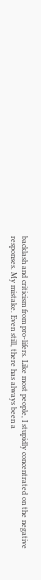backlash and criticism from pro-lifers. Like most people, I stupidly concentrated on the negative responses. My mistake. Even still, there has always been a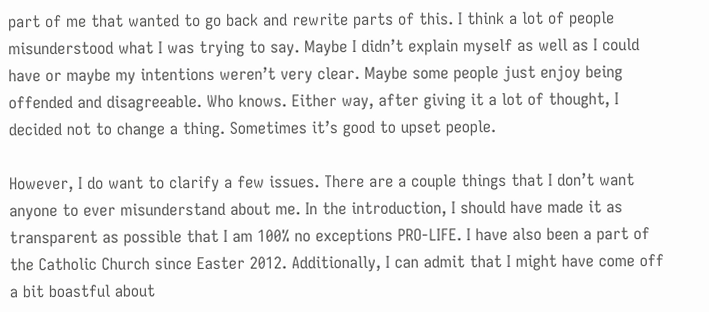part of me that wanted to go back and rewrite parts of this. I think a lot of people misunderstood what I was trying to say. Maybe I didn’t explain myself as well as I could have or maybe my intentions weren’t very clear. Maybe some people just enjoy being offended and disagreeable. Who knows. Either way, after giving it a lot of thought, I decided not to change a thing. Sometimes it’s good to upset people.

However, I do want to clarify a few issues. There are a couple things that I don’t want anyone to ever misunderstand about me. In the introduction, I should have made it as transparent as possible that I am 100% no exceptions PRO-LIFE. I have also been a part of the Catholic Church since Easter 2012. Additionally, I can admit that I might have come off a bit boastful about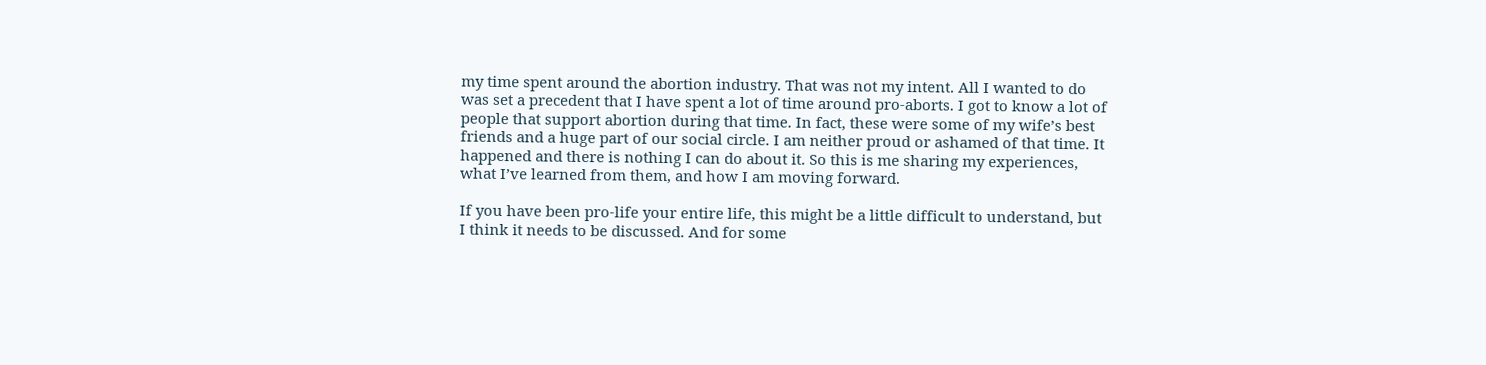my time spent around the abortion industry. That was not my intent. All I wanted to do was set a precedent that I have spent a lot of time around pro-aborts. I got to know a lot of people that support abortion during that time. In fact, these were some of my wife’s best friends and a huge part of our social circle. I am neither proud or ashamed of that time. It happened and there is nothing I can do about it. So this is me sharing my experiences, what I’ve learned from them, and how I am moving forward.

If you have been pro-life your entire life, this might be a little difficult to understand, but I think it needs to be discussed. And for some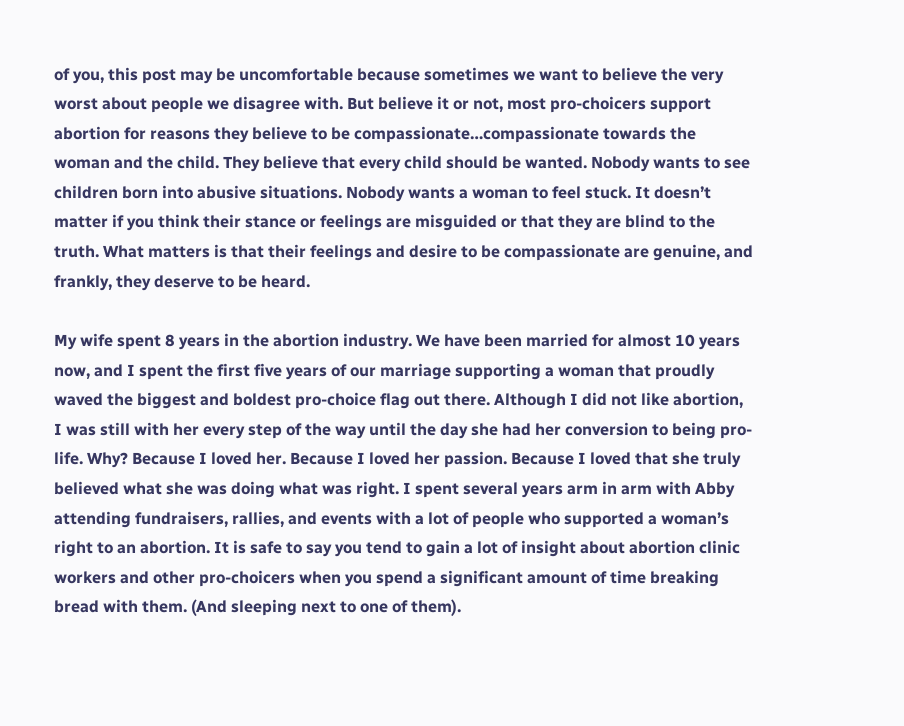of you, this post may be uncomfortable because sometimes we want to believe the very worst about people we disagree with. But believe it or not, most pro-choicers support abortion for reasons they believe to be compassionate…compassionate towards the woman and the child. They believe that every child should be wanted. Nobody wants to see children born into abusive situations. Nobody wants a woman to feel stuck. It doesn’t matter if you think their stance or feelings are misguided or that they are blind to the truth. What matters is that their feelings and desire to be compassionate are genuine, and frankly, they deserve to be heard.

My wife spent 8 years in the abortion industry. We have been married for almost 10 years now, and I spent the first five years of our marriage supporting a woman that proudly waved the biggest and boldest pro-choice flag out there. Although I did not like abortion, I was still with her every step of the way until the day she had her conversion to being pro-life. Why? Because I loved her. Because I loved her passion. Because I loved that she truly believed what she was doing what was right. I spent several years arm in arm with Abby attending fundraisers, rallies, and events with a lot of people who supported a woman’s right to an abortion. It is safe to say you tend to gain a lot of insight about abortion clinic workers and other pro-choicers when you spend a significant amount of time breaking bread with them. (And sleeping next to one of them).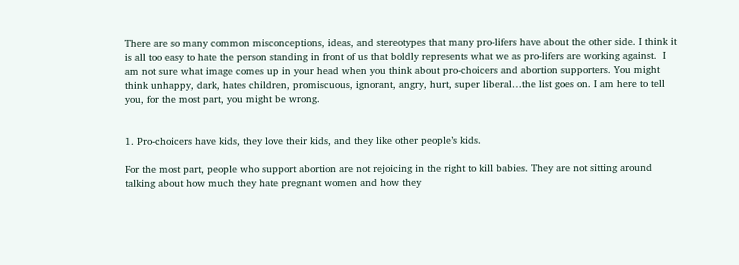There are so many common misconceptions, ideas, and stereotypes that many pro-lifers have about the other side. I think it is all too easy to hate the person standing in front of us that boldly represents what we as pro-lifers are working against.  I am not sure what image comes up in your head when you think about pro-choicers and abortion supporters. You might think unhappy, dark, hates children, promiscuous, ignorant, angry, hurt, super liberal…the list goes on. I am here to tell you, for the most part, you might be wrong.


1. Pro-choicers have kids, they love their kids, and they like other people’s kids.

For the most part, people who support abortion are not rejoicing in the right to kill babies. They are not sitting around talking about how much they hate pregnant women and how they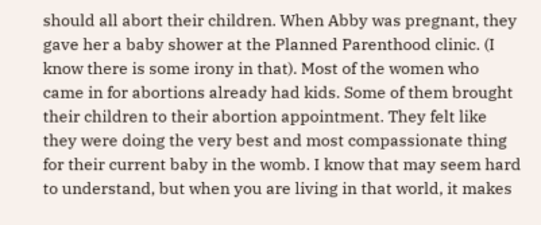should all abort their children. When Abby was pregnant, they gave her a baby shower at the Planned Parenthood clinic. (I know there is some irony in that). Most of the women who came in for abortions already had kids. Some of them brought their children to their abortion appointment. They felt like they were doing the very best and most compassionate thing for their current baby in the womb. I know that may seem hard to understand, but when you are living in that world, it makes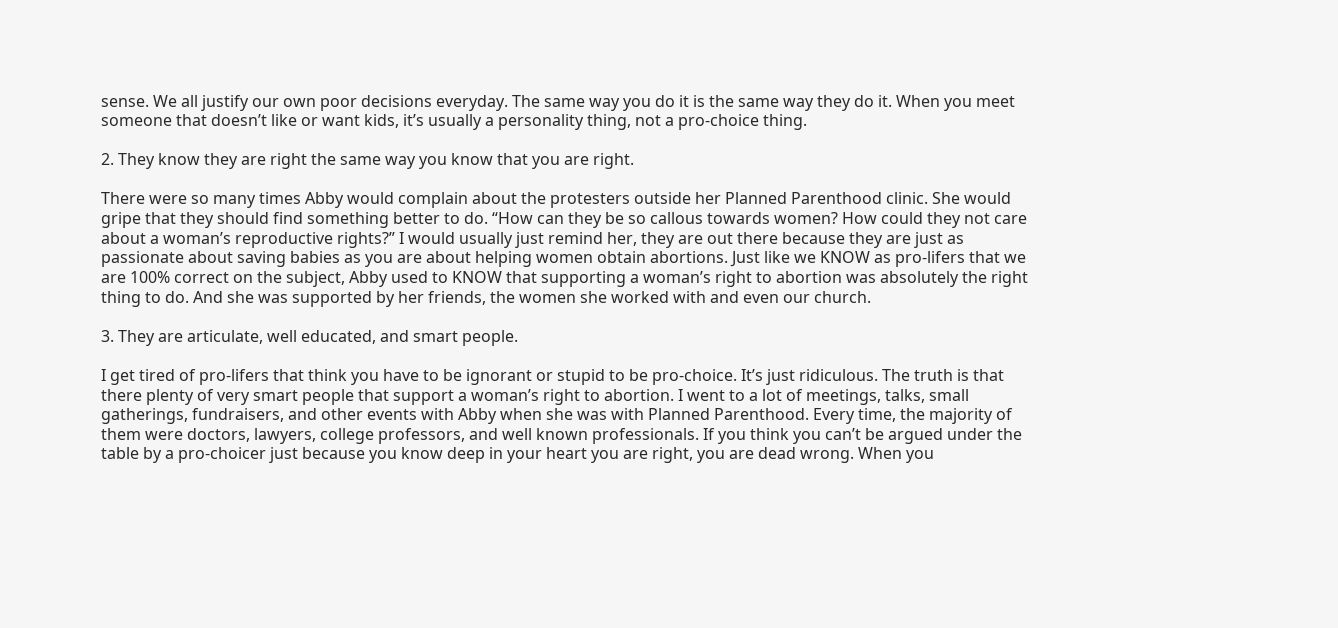sense. We all justify our own poor decisions everyday. The same way you do it is the same way they do it. When you meet someone that doesn’t like or want kids, it’s usually a personality thing, not a pro-choice thing.

2. They know they are right the same way you know that you are right.

There were so many times Abby would complain about the protesters outside her Planned Parenthood clinic. She would gripe that they should find something better to do. “How can they be so callous towards women? How could they not care about a woman’s reproductive rights?” I would usually just remind her, they are out there because they are just as passionate about saving babies as you are about helping women obtain abortions. Just like we KNOW as pro-lifers that we are 100% correct on the subject, Abby used to KNOW that supporting a woman’s right to abortion was absolutely the right thing to do. And she was supported by her friends, the women she worked with and even our church.

3. They are articulate, well educated, and smart people.

I get tired of pro-lifers that think you have to be ignorant or stupid to be pro-choice. It’s just ridiculous. The truth is that there plenty of very smart people that support a woman’s right to abortion. I went to a lot of meetings, talks, small gatherings, fundraisers, and other events with Abby when she was with Planned Parenthood. Every time, the majority of them were doctors, lawyers, college professors, and well known professionals. If you think you can’t be argued under the table by a pro-choicer just because you know deep in your heart you are right, you are dead wrong. When you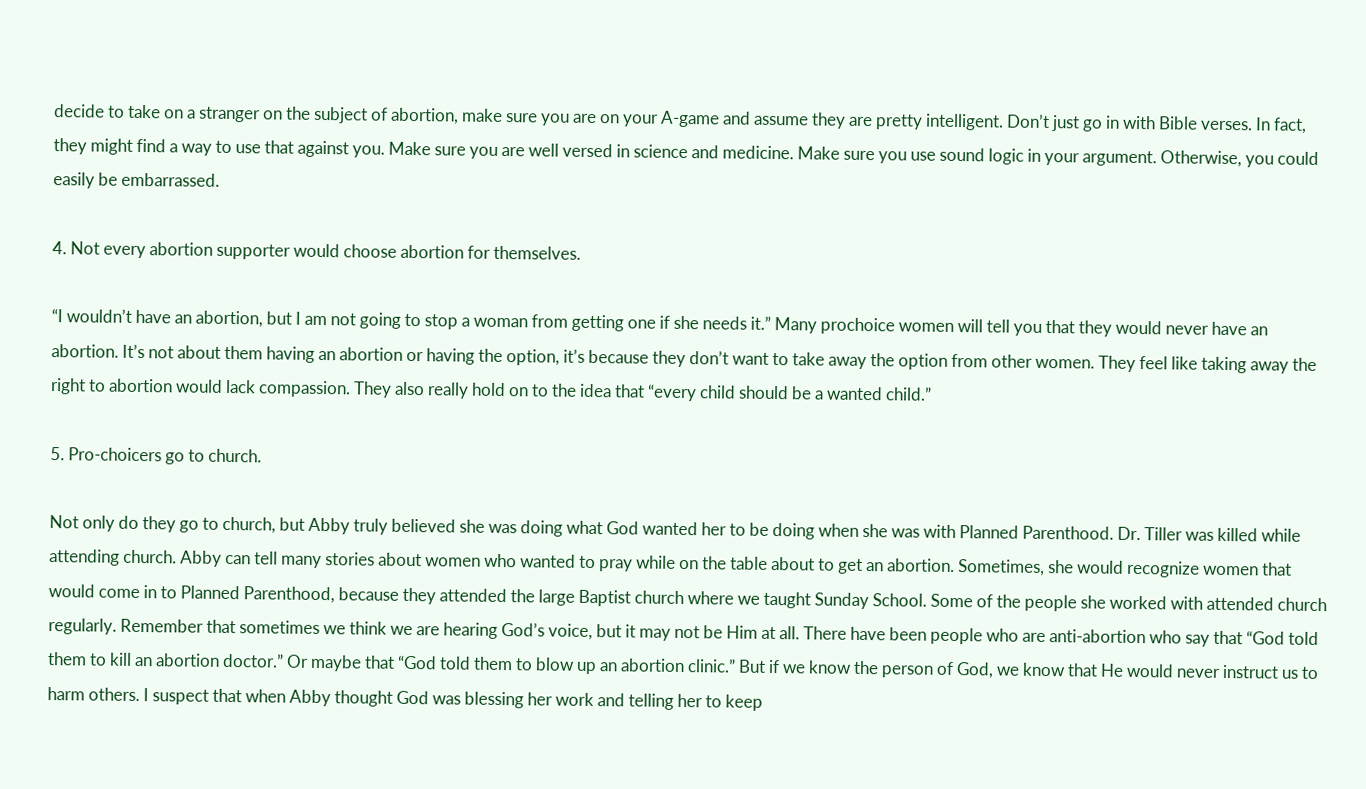decide to take on a stranger on the subject of abortion, make sure you are on your A-game and assume they are pretty intelligent. Don’t just go in with Bible verses. In fact, they might find a way to use that against you. Make sure you are well versed in science and medicine. Make sure you use sound logic in your argument. Otherwise, you could easily be embarrassed.

4. Not every abortion supporter would choose abortion for themselves.

“I wouldn’t have an abortion, but I am not going to stop a woman from getting one if she needs it.” Many prochoice women will tell you that they would never have an abortion. It’s not about them having an abortion or having the option, it’s because they don’t want to take away the option from other women. They feel like taking away the right to abortion would lack compassion. They also really hold on to the idea that “every child should be a wanted child.”

5. Pro-choicers go to church.

Not only do they go to church, but Abby truly believed she was doing what God wanted her to be doing when she was with Planned Parenthood. Dr. Tiller was killed while attending church. Abby can tell many stories about women who wanted to pray while on the table about to get an abortion. Sometimes, she would recognize women that would come in to Planned Parenthood, because they attended the large Baptist church where we taught Sunday School. Some of the people she worked with attended church regularly. Remember that sometimes we think we are hearing God’s voice, but it may not be Him at all. There have been people who are anti-abortion who say that “God told them to kill an abortion doctor.” Or maybe that “God told them to blow up an abortion clinic.” But if we know the person of God, we know that He would never instruct us to harm others. I suspect that when Abby thought God was blessing her work and telling her to keep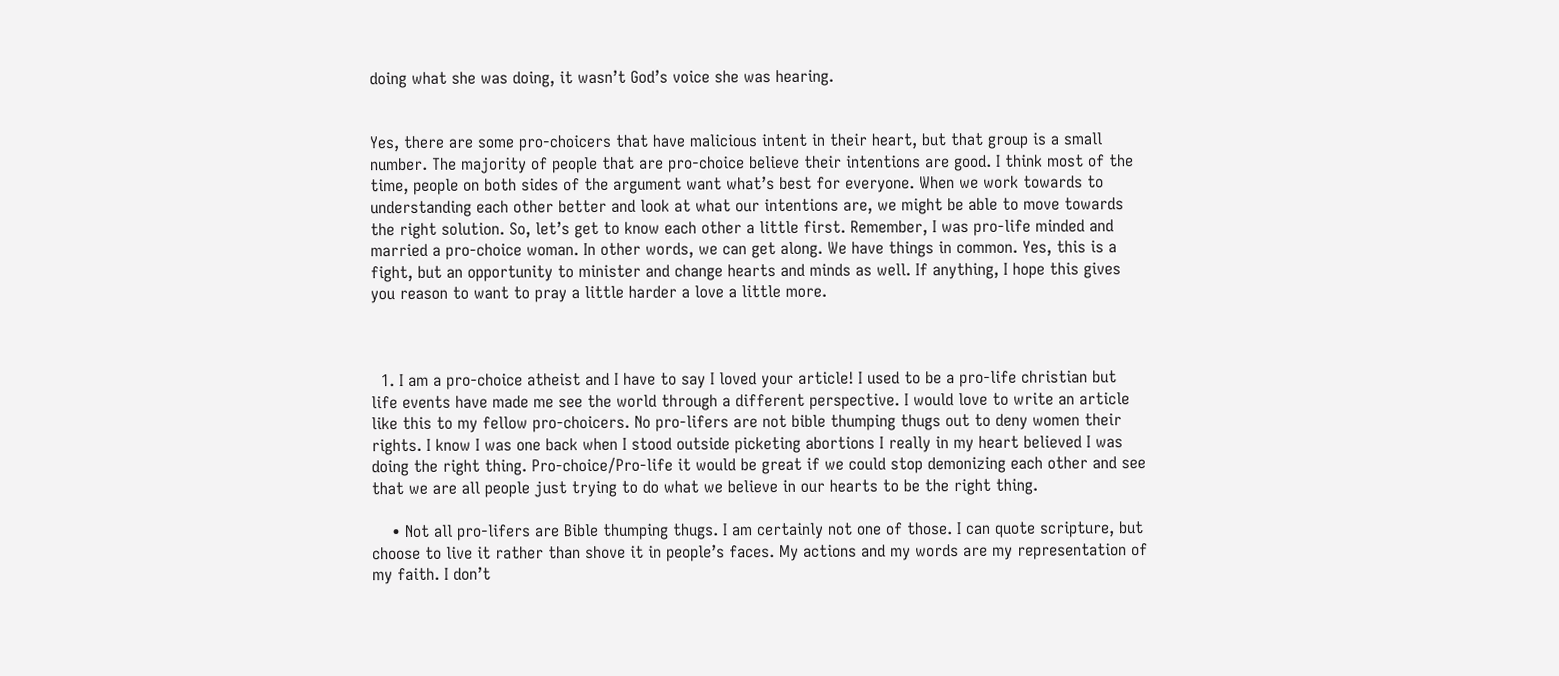doing what she was doing, it wasn’t God’s voice she was hearing.


Yes, there are some pro-choicers that have malicious intent in their heart, but that group is a small number. The majority of people that are pro-choice believe their intentions are good. I think most of the time, people on both sides of the argument want what’s best for everyone. When we work towards to understanding each other better and look at what our intentions are, we might be able to move towards the right solution. So, let’s get to know each other a little first. Remember, I was pro-life minded and married a pro-choice woman. In other words, we can get along. We have things in common. Yes, this is a fight, but an opportunity to minister and change hearts and minds as well. If anything, I hope this gives you reason to want to pray a little harder a love a little more.



  1. I am a pro-choice atheist and I have to say I loved your article! I used to be a pro-life christian but life events have made me see the world through a different perspective. I would love to write an article like this to my fellow pro-choicers. No pro-lifers are not bible thumping thugs out to deny women their rights. I know I was one back when I stood outside picketing abortions I really in my heart believed I was doing the right thing. Pro-choice/Pro-life it would be great if we could stop demonizing each other and see that we are all people just trying to do what we believe in our hearts to be the right thing.

    • Not all pro-lifers are Bible thumping thugs. I am certainly not one of those. I can quote scripture, but choose to live it rather than shove it in people’s faces. My actions and my words are my representation of my faith. I don’t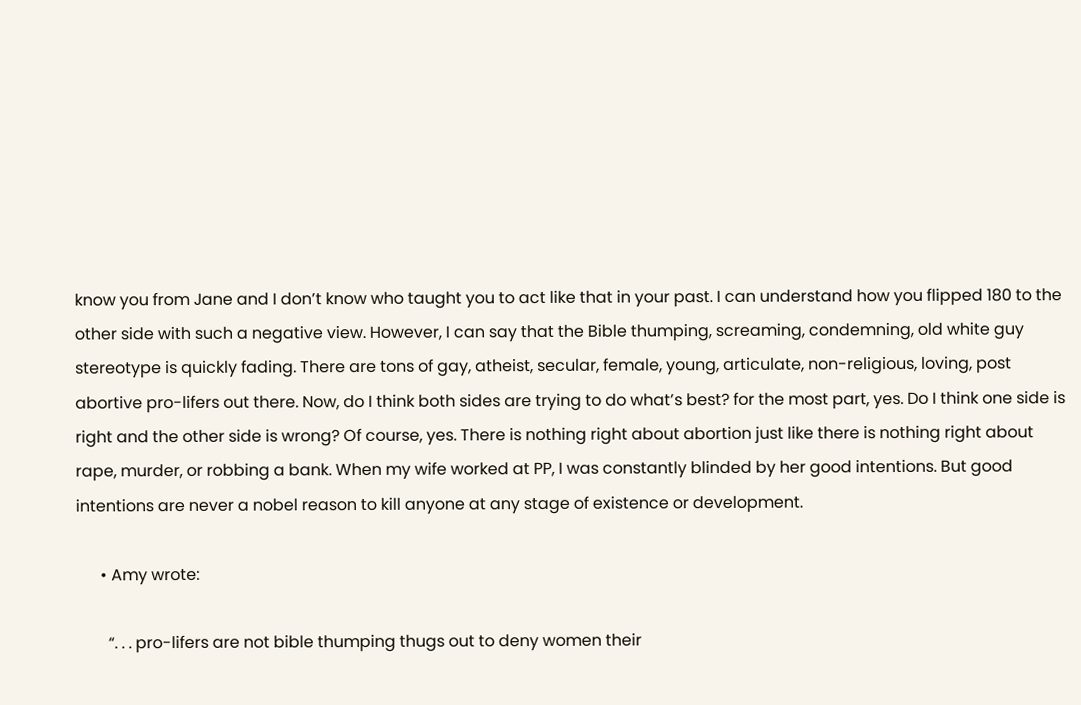know you from Jane and I don’t know who taught you to act like that in your past. I can understand how you flipped 180 to the other side with such a negative view. However, I can say that the Bible thumping, screaming, condemning, old white guy stereotype is quickly fading. There are tons of gay, atheist, secular, female, young, articulate, non-religious, loving, post abortive pro-lifers out there. Now, do I think both sides are trying to do what’s best? for the most part, yes. Do I think one side is right and the other side is wrong? Of course, yes. There is nothing right about abortion just like there is nothing right about rape, murder, or robbing a bank. When my wife worked at PP, I was constantly blinded by her good intentions. But good intentions are never a nobel reason to kill anyone at any stage of existence or development.

      • Amy wrote:

        “. . . pro-lifers are not bible thumping thugs out to deny women their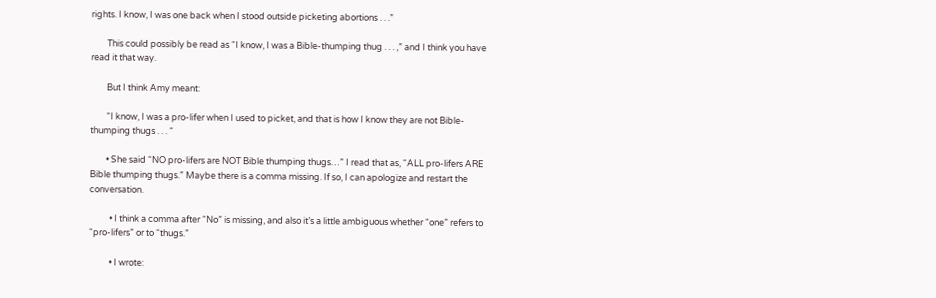rights. I know, I was one back when I stood outside picketing abortions . . .”

        This could possibly be read as “I know, I was a Bible-thumping thug . . . ,” and I think you have read it that way.

        But I think Amy meant:

        “I know, I was a pro-lifer when I used to picket, and that is how I know they are not Bible-thumping thugs . . . “

        • She said “NO pro-lifers are NOT Bible thumping thugs…” I read that as, “ALL pro-lifers ARE Bible thumping thugs.” Maybe there is a comma missing. If so, I can apologize and restart the conversation.

          • I think a comma after “No” is missing, and also it’s a little ambiguous whether “one” refers to “pro-lifers” or to “thugs.”

          • I wrote: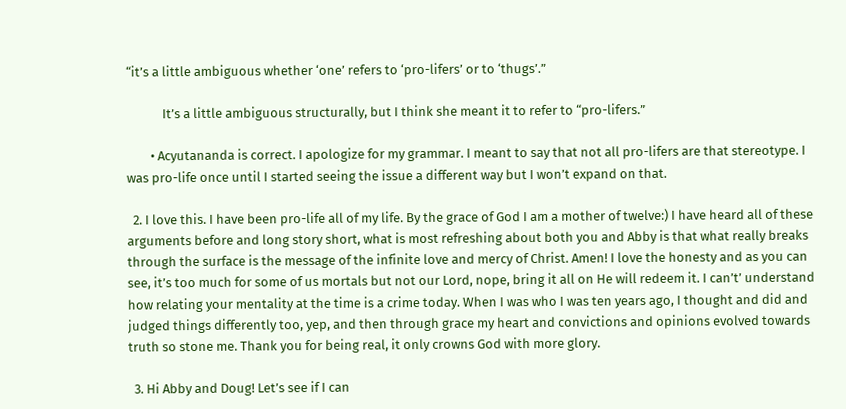“it’s a little ambiguous whether ‘one’ refers to ‘pro-lifers’ or to ‘thugs’.”

            It’s a little ambiguous structurally, but I think she meant it to refer to “pro-lifers.”

        • Acyutananda is correct. I apologize for my grammar. I meant to say that not all pro-lifers are that stereotype. I was pro-life once until I started seeing the issue a different way but I won’t expand on that.

  2. I love this. I have been pro-life all of my life. By the grace of God I am a mother of twelve:) I have heard all of these arguments before and long story short, what is most refreshing about both you and Abby is that what really breaks through the surface is the message of the infinite love and mercy of Christ. Amen! I love the honesty and as you can see, it’s too much for some of us mortals but not our Lord, nope, bring it all on He will redeem it. I can’t’ understand how relating your mentality at the time is a crime today. When I was who I was ten years ago, I thought and did and judged things differently too, yep, and then through grace my heart and convictions and opinions evolved towards truth so stone me. Thank you for being real, it only crowns God with more glory.

  3. Hi Abby and Doug! Let’s see if I can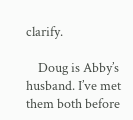clarify.

    Doug is Abby’s husband. I’ve met them both before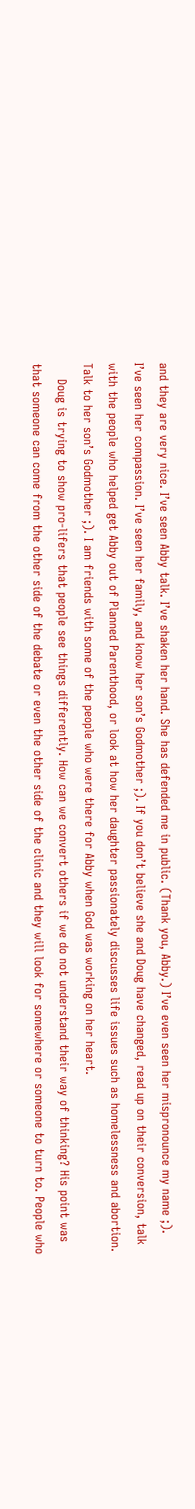and they are very nice. I’ve seen Abby talk. I’ve shaken her hand. She has defended me in public. (Thank you, Abby.) I’ve even seen her mispronounce my name ;). I’ve seen her compassion. I’ve seen her family, and know her son’s Godmother ;). If you don’t believe she and Doug have changed, read up on their conversion, talk with the people who helped get Abby out of Planned Parenthood, or look at how her daughter passionately discusses life issues such as homelessness and abortion. Talk to her son’s Godmother ;). I am friends with some of the people who were there for Abby when God was working on her heart.
    Doug is trying to show pro-lifers that people see things differently. How can we convert others if we do not understand their way of thinking? His point was that someone can come from the other side of the debate or even the other side of the clinic and they will look for somewhere or someone to turn to. People who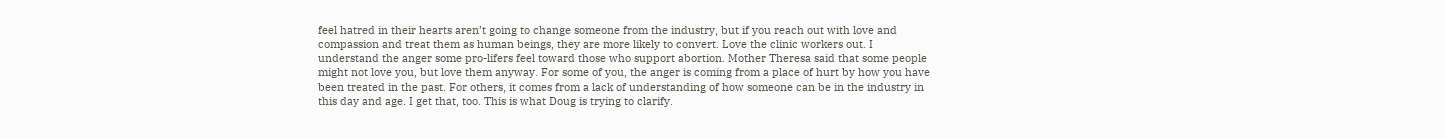feel hatred in their hearts aren’t going to change someone from the industry, but if you reach out with love and compassion and treat them as human beings, they are more likely to convert. Love the clinic workers out. I understand the anger some pro-lifers feel toward those who support abortion. Mother Theresa said that some people might not love you, but love them anyway. For some of you, the anger is coming from a place of hurt by how you have been treated in the past. For others, it comes from a lack of understanding of how someone can be in the industry in this day and age. I get that, too. This is what Doug is trying to clarify.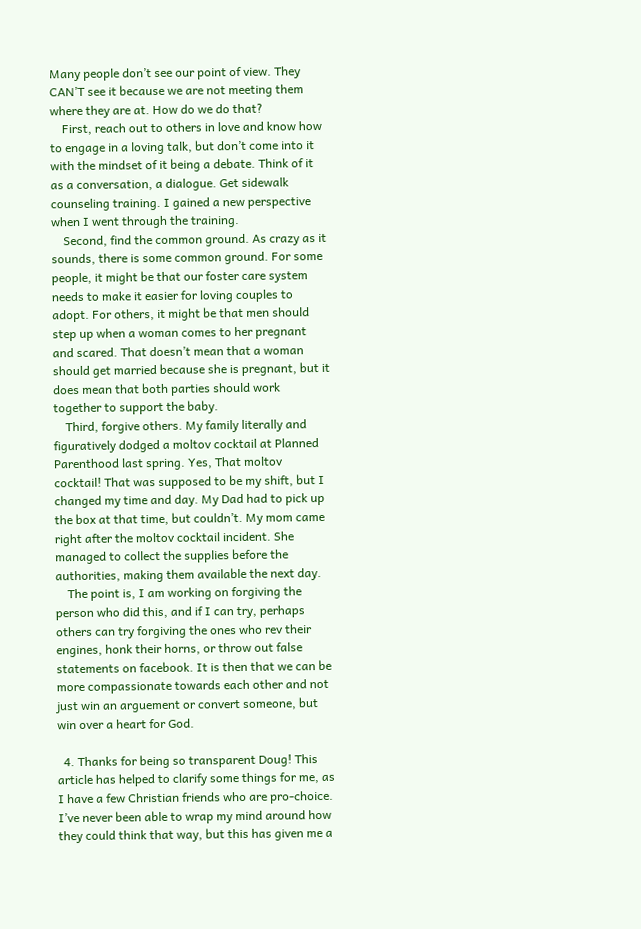Many people don’t see our point of view. They CAN’T see it because we are not meeting them where they are at. How do we do that?
    First, reach out to others in love and know how to engage in a loving talk, but don’t come into it with the mindset of it being a debate. Think of it as a conversation, a dialogue. Get sidewalk counseling training. I gained a new perspective when I went through the training.
    Second, find the common ground. As crazy as it sounds, there is some common ground. For some people, it might be that our foster care system needs to make it easier for loving couples to adopt. For others, it might be that men should step up when a woman comes to her pregnant and scared. That doesn’t mean that a woman should get married because she is pregnant, but it does mean that both parties should work together to support the baby.
    Third, forgive others. My family literally and figuratively dodged a moltov cocktail at Planned Parenthood last spring. Yes, That moltov cocktail! That was supposed to be my shift, but I changed my time and day. My Dad had to pick up the box at that time, but couldn’t. My mom came right after the moltov cocktail incident. She managed to collect the supplies before the authorities, making them available the next day.
    The point is, I am working on forgiving the person who did this, and if I can try, perhaps others can try forgiving the ones who rev their engines, honk their horns, or throw out false statements on facebook. It is then that we can be more compassionate towards each other and not just win an arguement or convert someone, but win over a heart for God.

  4. Thanks for being so transparent Doug! This article has helped to clarify some things for me, as I have a few Christian friends who are pro-choice. I’ve never been able to wrap my mind around how they could think that way, but this has given me a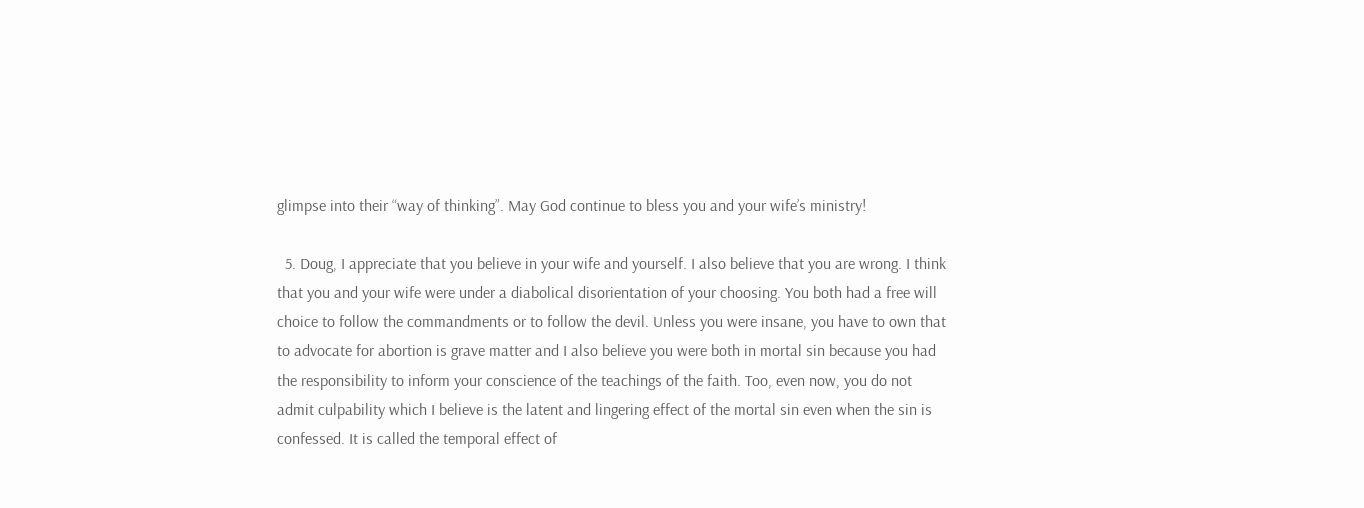glimpse into their “way of thinking”. May God continue to bless you and your wife’s ministry!

  5. Doug, I appreciate that you believe in your wife and yourself. I also believe that you are wrong. I think that you and your wife were under a diabolical disorientation of your choosing. You both had a free will choice to follow the commandments or to follow the devil. Unless you were insane, you have to own that to advocate for abortion is grave matter and I also believe you were both in mortal sin because you had the responsibility to inform your conscience of the teachings of the faith. Too, even now, you do not admit culpability which I believe is the latent and lingering effect of the mortal sin even when the sin is confessed. It is called the temporal effect of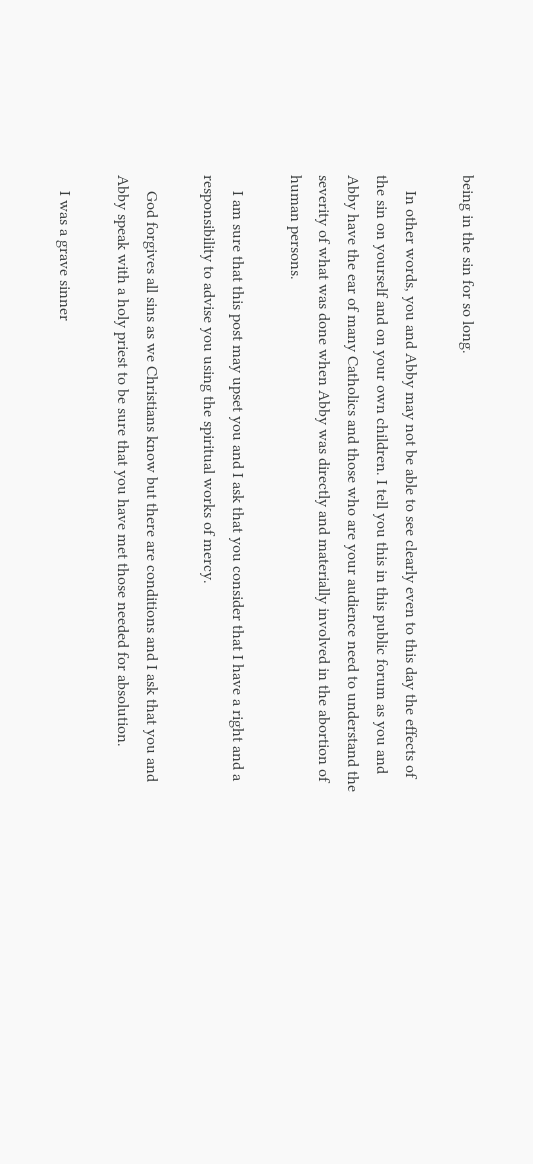being in the sin for so long.

    In other words, you and Abby may not be able to see clearly even to this day the effects of the sin on yourself and on your own children. I tell you this in this public forum as you and Abby have the ear of many Catholics and those who are your audience need to understand the severity of what was done when Abby was directly and materially involved in the abortion of human persons.

    I am sure that this post may upset you and I ask that you consider that I have a right and a responsibility to advise you using the spiritual works of mercy.

    God forgives all sins as we Christians know but there are conditions and I ask that you and Abby speak with a holy priest to be sure that you have met those needed for absolution.

    I was a grave sinner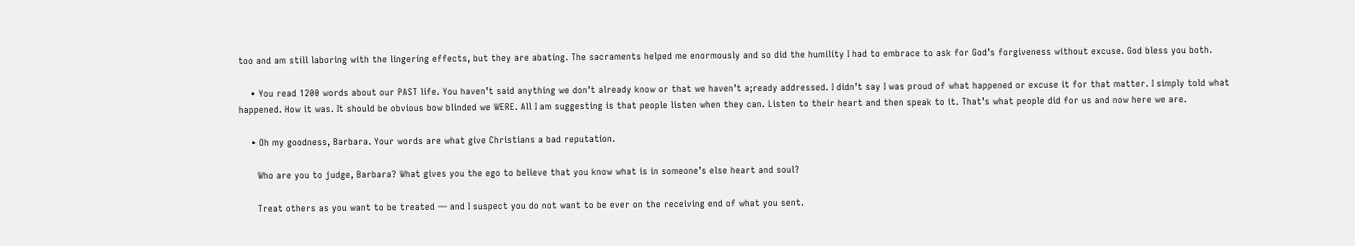too and am still laboring with the lingering effects, but they are abating. The sacraments helped me enormously and so did the humility I had to embrace to ask for God’s forgiveness without excuse. God bless you both.

    • You read 1200 words about our PAST life. You haven’t said anything we don’t already know or that we haven’t a;ready addressed. I didn’t say I was proud of what happened or excuse it for that matter. I simply told what happened. How it was. It should be obvious bow blinded we WERE. All I am suggesting is that people listen when they can. Listen to their heart and then speak to it. That’s what people did for us and now here we are.

    • Oh my goodness, Barbara. Your words are what give Christians a bad reputation.

      Who are you to judge, Barbara? What gives you the ego to believe that you know what is in someone’s else heart and soul?

      Treat others as you want to be treated — and I suspect you do not want to be ever on the receiving end of what you sent.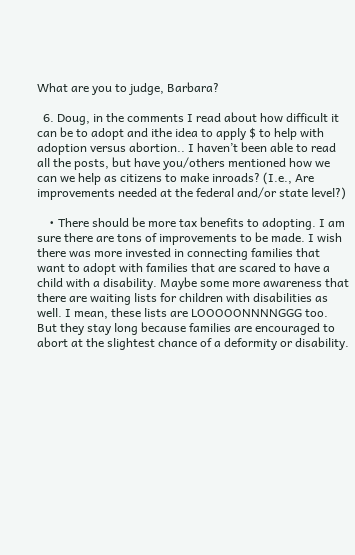What are you to judge, Barbara?

  6. Doug, in the comments I read about how difficult it can be to adopt and ithe idea to apply $ to help with adoption versus abortion.. I haven’t been able to read all the posts, but have you/others mentioned how we can we help as citizens to make inroads? (I.e., Are improvements needed at the federal and/or state level?)

    • There should be more tax benefits to adopting. I am sure there are tons of improvements to be made. I wish there was more invested in connecting families that want to adopt with families that are scared to have a child with a disability. Maybe some more awareness that there are waiting lists for children with disabilities as well. I mean, these lists are LOOOOONNNNGGG too. But they stay long because families are encouraged to abort at the slightest chance of a deformity or disability.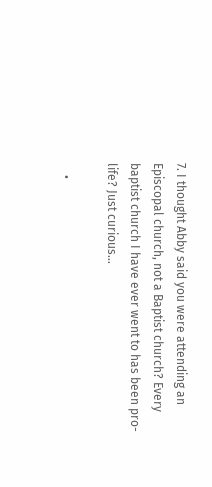7. I thought Abby said you were attending an Episcopal church, not a Baptist church? Every baptist church I have ever went to has been pro-life? Just curious…

    •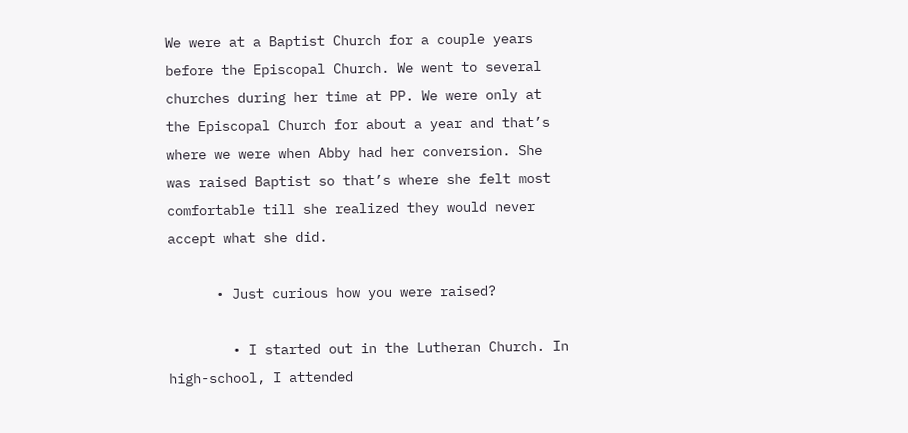We were at a Baptist Church for a couple years before the Episcopal Church. We went to several churches during her time at PP. We were only at the Episcopal Church for about a year and that’s where we were when Abby had her conversion. She was raised Baptist so that’s where she felt most comfortable till she realized they would never accept what she did.

      • Just curious how you were raised?

        • I started out in the Lutheran Church. In high-school, I attended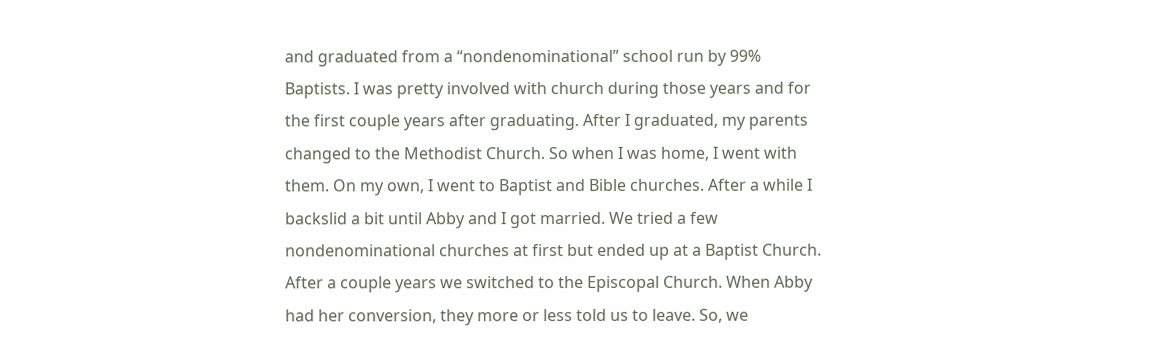and graduated from a “nondenominational” school run by 99% Baptists. I was pretty involved with church during those years and for the first couple years after graduating. After I graduated, my parents changed to the Methodist Church. So when I was home, I went with them. On my own, I went to Baptist and Bible churches. After a while I backslid a bit until Abby and I got married. We tried a few nondenominational churches at first but ended up at a Baptist Church. After a couple years we switched to the Episcopal Church. When Abby had her conversion, they more or less told us to leave. So, we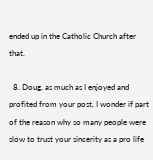ended up in the Catholic Church after that.

  8. Doug, as much as I enjoyed and profited from your post, I wonder if part of the reason why so many people were slow to trust your sincerity as a pro life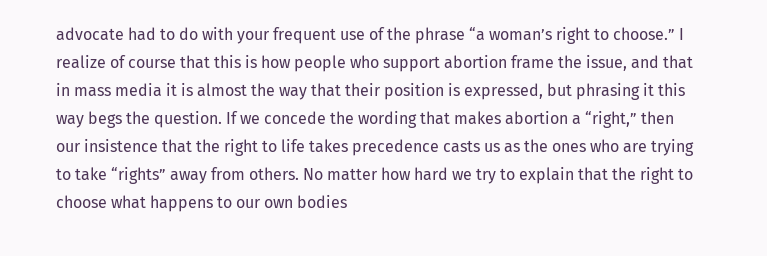advocate had to do with your frequent use of the phrase “a woman’s right to choose.” I realize of course that this is how people who support abortion frame the issue, and that in mass media it is almost the way that their position is expressed, but phrasing it this way begs the question. If we concede the wording that makes abortion a “right,” then our insistence that the right to life takes precedence casts us as the ones who are trying to take “rights” away from others. No matter how hard we try to explain that the right to choose what happens to our own bodies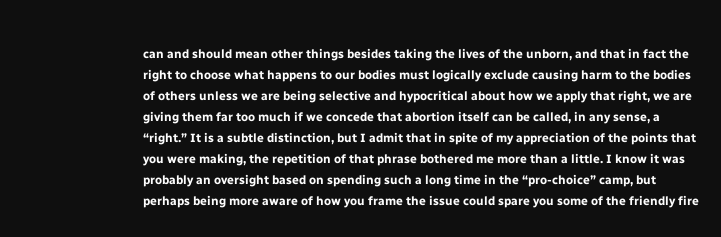can and should mean other things besides taking the lives of the unborn, and that in fact the right to choose what happens to our bodies must logically exclude causing harm to the bodies of others unless we are being selective and hypocritical about how we apply that right, we are giving them far too much if we concede that abortion itself can be called, in any sense, a “right.” It is a subtle distinction, but I admit that in spite of my appreciation of the points that you were making, the repetition of that phrase bothered me more than a little. I know it was probably an oversight based on spending such a long time in the “pro-choice” camp, but perhaps being more aware of how you frame the issue could spare you some of the friendly fire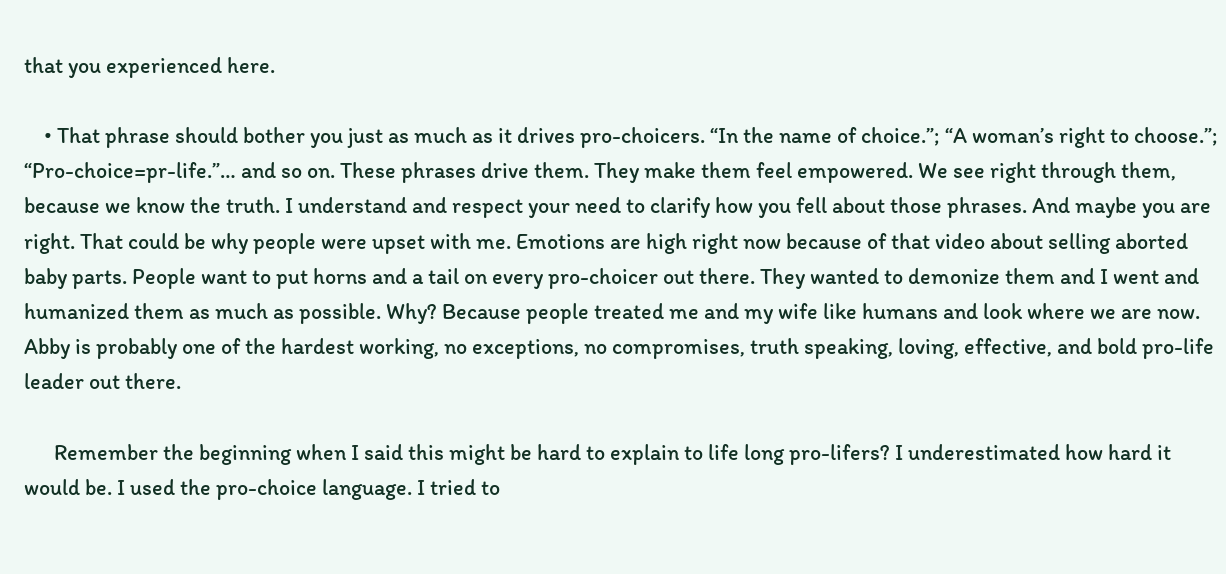that you experienced here.

    • That phrase should bother you just as much as it drives pro-choicers. “In the name of choice.”; “A woman’s right to choose.”; “Pro-choice=pr-life.”… and so on. These phrases drive them. They make them feel empowered. We see right through them, because we know the truth. I understand and respect your need to clarify how you fell about those phrases. And maybe you are right. That could be why people were upset with me. Emotions are high right now because of that video about selling aborted baby parts. People want to put horns and a tail on every pro-choicer out there. They wanted to demonize them and I went and humanized them as much as possible. Why? Because people treated me and my wife like humans and look where we are now. Abby is probably one of the hardest working, no exceptions, no compromises, truth speaking, loving, effective, and bold pro-life leader out there.

      Remember the beginning when I said this might be hard to explain to life long pro-lifers? I underestimated how hard it would be. I used the pro-choice language. I tried to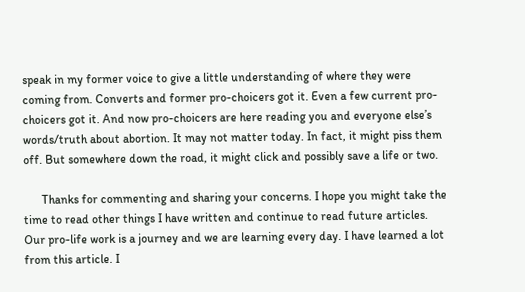speak in my former voice to give a little understanding of where they were coming from. Converts and former pro-choicers got it. Even a few current pro-choicers got it. And now pro-choicers are here reading you and everyone else’s words/truth about abortion. It may not matter today. In fact, it might piss them off. But somewhere down the road, it might click and possibly save a life or two.

      Thanks for commenting and sharing your concerns. I hope you might take the time to read other things I have written and continue to read future articles. Our pro-life work is a journey and we are learning every day. I have learned a lot from this article. I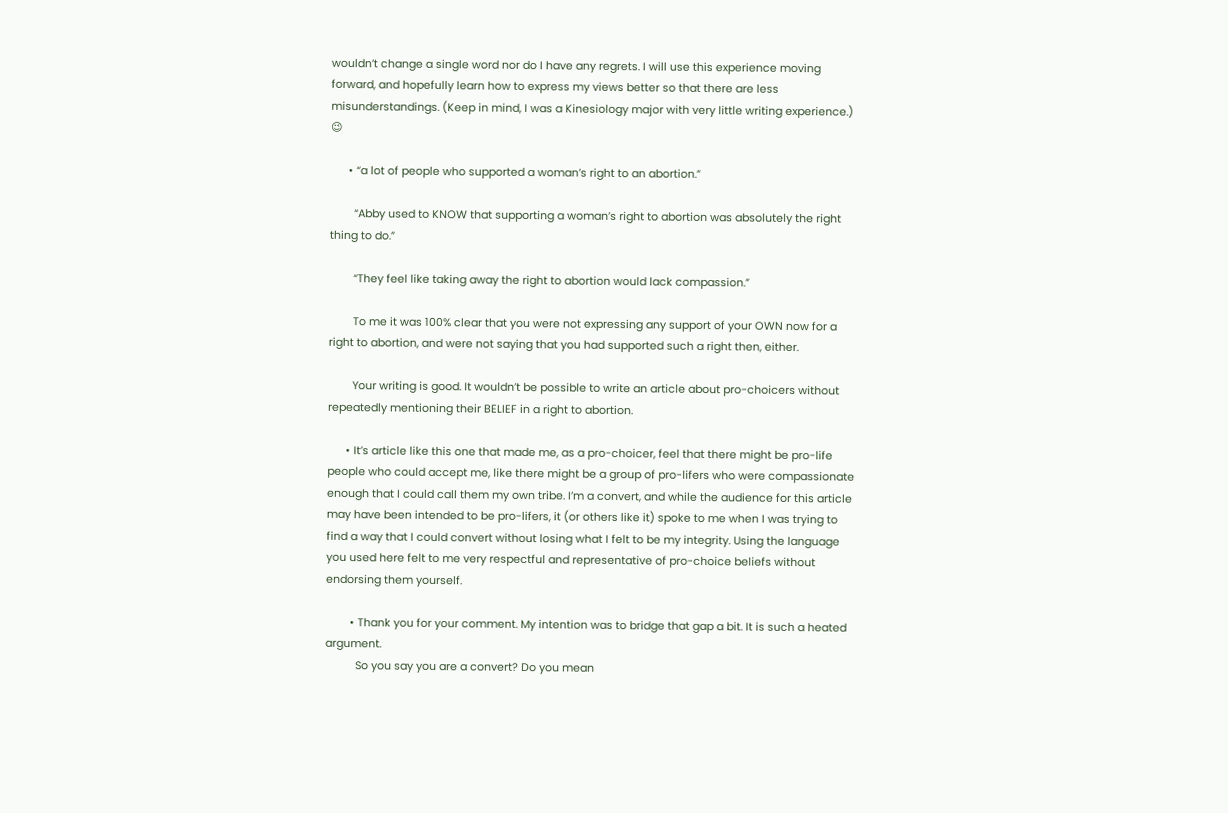wouldn’t change a single word nor do I have any regrets. I will use this experience moving forward, and hopefully learn how to express my views better so that there are less misunderstandings. (Keep in mind, I was a Kinesiology major with very little writing experience.) 😉

      • “a lot of people who supported a woman’s right to an abortion.”

        “Abby used to KNOW that supporting a woman’s right to abortion was absolutely the right thing to do.”

        “They feel like taking away the right to abortion would lack compassion.”

        To me it was 100% clear that you were not expressing any support of your OWN now for a right to abortion, and were not saying that you had supported such a right then, either.

        Your writing is good. It wouldn’t be possible to write an article about pro-choicers without repeatedly mentioning their BELIEF in a right to abortion.

      • It’s article like this one that made me, as a pro-choicer, feel that there might be pro-life people who could accept me, like there might be a group of pro-lifers who were compassionate enough that I could call them my own tribe. I’m a convert, and while the audience for this article may have been intended to be pro-lifers, it (or others like it) spoke to me when I was trying to find a way that I could convert without losing what I felt to be my integrity. Using the language you used here felt to me very respectful and representative of pro-choice beliefs without endorsing them yourself.

        • Thank you for your comment. My intention was to bridge that gap a bit. It is such a heated argument.
          So you say you are a convert? Do you mean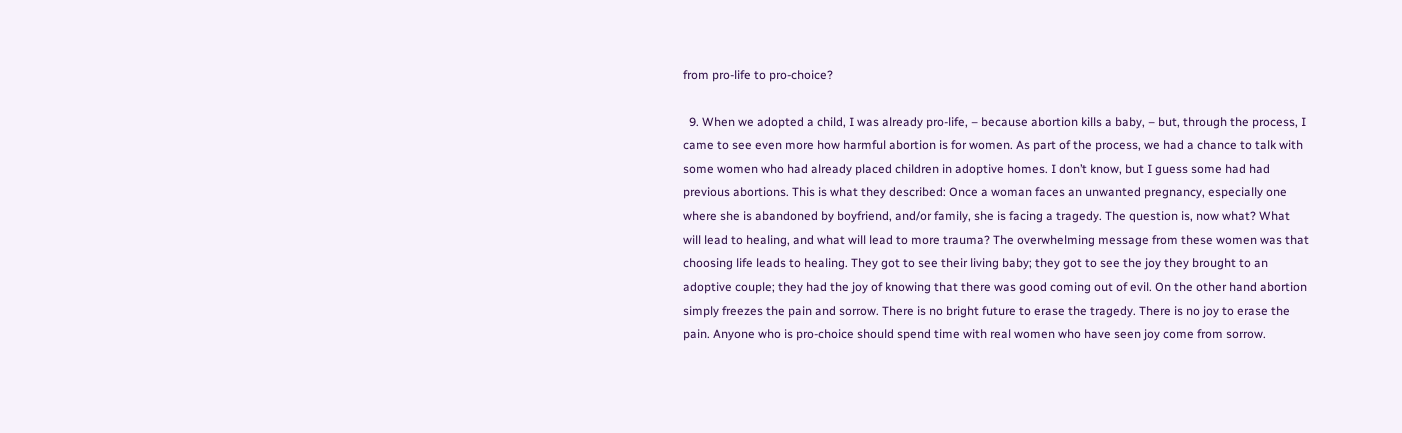from pro-life to pro-choice?

  9. When we adopted a child, I was already pro-life, – because abortion kills a baby, – but, through the process, I came to see even more how harmful abortion is for women. As part of the process, we had a chance to talk with some women who had already placed children in adoptive homes. I don’t know, but I guess some had had previous abortions. This is what they described: Once a woman faces an unwanted pregnancy, especially one where she is abandoned by boyfriend, and/or family, she is facing a tragedy. The question is, now what? What will lead to healing, and what will lead to more trauma? The overwhelming message from these women was that choosing life leads to healing. They got to see their living baby; they got to see the joy they brought to an adoptive couple; they had the joy of knowing that there was good coming out of evil. On the other hand abortion simply freezes the pain and sorrow. There is no bright future to erase the tragedy. There is no joy to erase the pain. Anyone who is pro-choice should spend time with real women who have seen joy come from sorrow.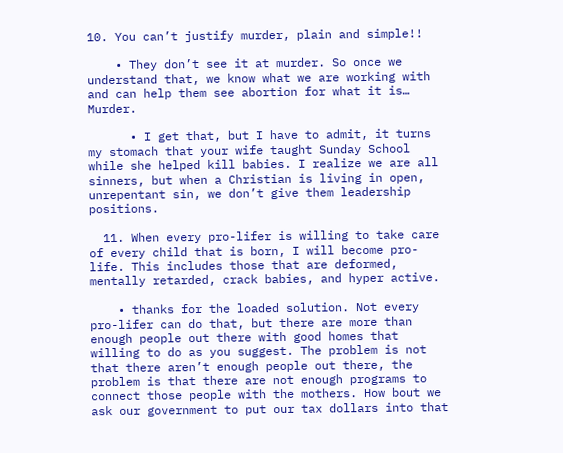10. You can’t justify murder, plain and simple!!

    • They don’t see it at murder. So once we understand that, we know what we are working with and can help them see abortion for what it is… Murder.

      • I get that, but I have to admit, it turns my stomach that your wife taught Sunday School while she helped kill babies. I realize we are all sinners, but when a Christian is living in open, unrepentant sin, we don’t give them leadership positions.

  11. When every pro-lifer is willing to take care of every child that is born, I will become pro-life. This includes those that are deformed, mentally retarded, crack babies, and hyper active.

    • thanks for the loaded solution. Not every pro-lifer can do that, but there are more than enough people out there with good homes that willing to do as you suggest. The problem is not that there aren’t enough people out there, the problem is that there are not enough programs to connect those people with the mothers. How bout we ask our government to put our tax dollars into that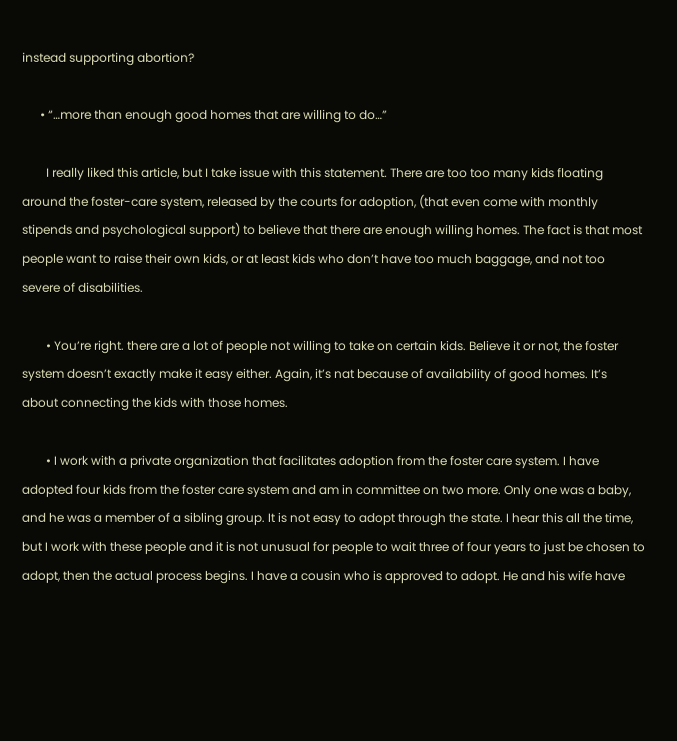instead supporting abortion?

      • “…more than enough good homes that are willing to do…”

        I really liked this article, but I take issue with this statement. There are too too many kids floating around the foster-care system, released by the courts for adoption, (that even come with monthly stipends and psychological support) to believe that there are enough willing homes. The fact is that most people want to raise their own kids, or at least kids who don’t have too much baggage, and not too severe of disabilities.

        • You’re right. there are a lot of people not willing to take on certain kids. Believe it or not, the foster system doesn’t exactly make it easy either. Again, it’s nat because of availability of good homes. It’s about connecting the kids with those homes.

        • I work with a private organization that facilitates adoption from the foster care system. I have adopted four kids from the foster care system and am in committee on two more. Only one was a baby, and he was a member of a sibling group. It is not easy to adopt through the state. I hear this all the time, but I work with these people and it is not unusual for people to wait three of four years to just be chosen to adopt, then the actual process begins. I have a cousin who is approved to adopt. He and his wife have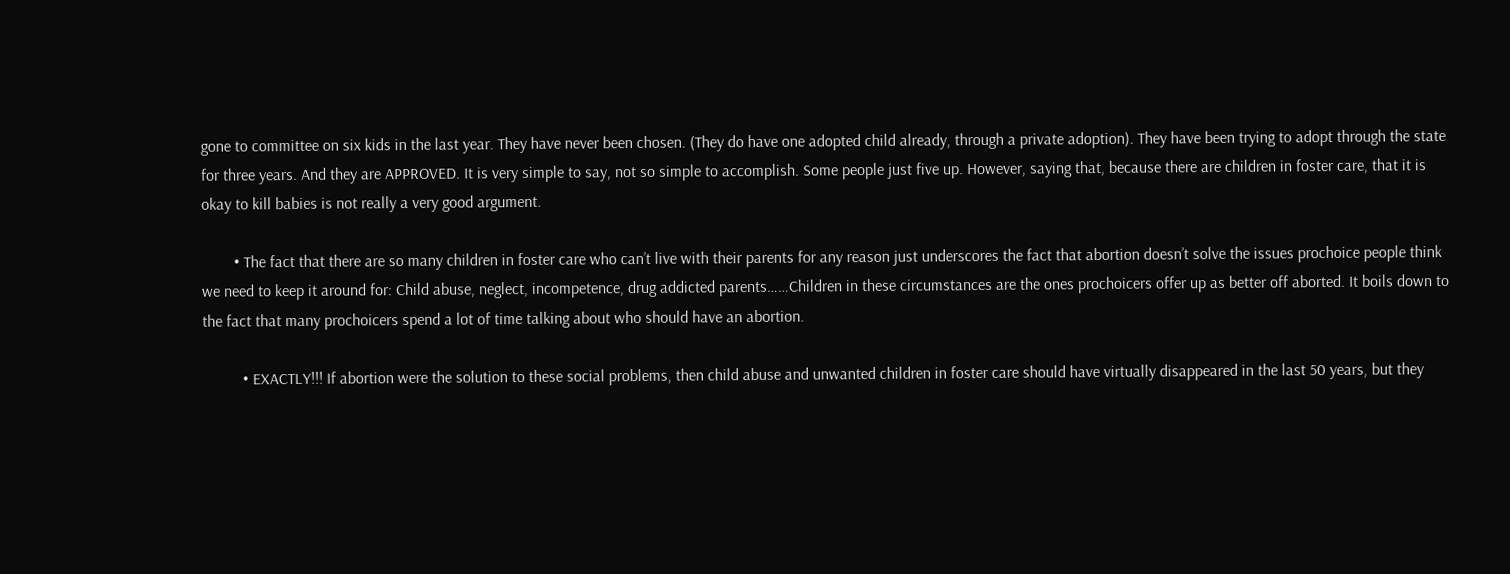gone to committee on six kids in the last year. They have never been chosen. (They do have one adopted child already, through a private adoption). They have been trying to adopt through the state for three years. And they are APPROVED. It is very simple to say, not so simple to accomplish. Some people just five up. However, saying that, because there are children in foster care, that it is okay to kill babies is not really a very good argument.

        • The fact that there are so many children in foster care who can’t live with their parents for any reason just underscores the fact that abortion doesn’t solve the issues prochoice people think we need to keep it around for: Child abuse, neglect, incompetence, drug addicted parents……Children in these circumstances are the ones prochoicers offer up as better off aborted. It boils down to the fact that many prochoicers spend a lot of time talking about who should have an abortion.

          • EXACTLY!!! If abortion were the solution to these social problems, then child abuse and unwanted children in foster care should have virtually disappeared in the last 50 years, but they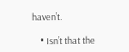haven’t.

    • Isn’t that the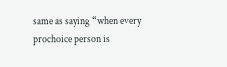same as saying “when every prochoice person is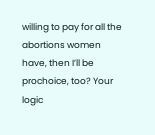willing to pay for all the abortions women have, then I’ll be prochoice, too? Your logic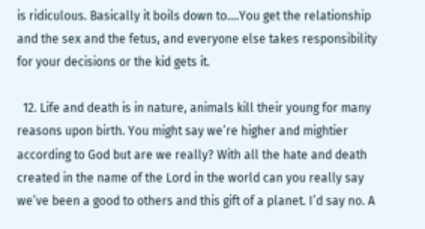is ridiculous. Basically it boils down to….You get the relationship and the sex and the fetus, and everyone else takes responsibility for your decisions or the kid gets it.

  12. Life and death is in nature, animals kill their young for many reasons upon birth. You might say we’re higher and mightier according to God but are we really? With all the hate and death created in the name of the Lord in the world can you really say we’ve been a good to others and this gift of a planet. I’d say no. A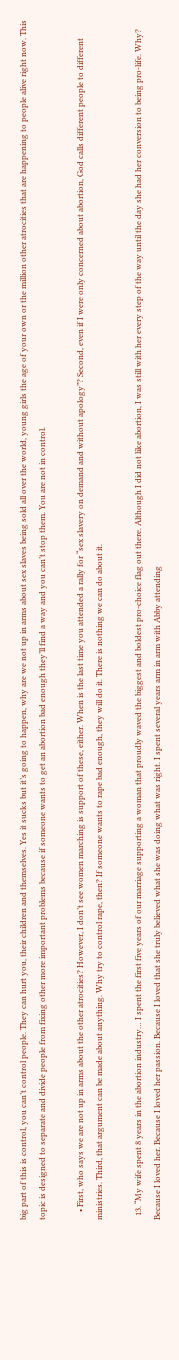big part of this is control, you can’t control people. They can hurt you, their children and themselves. Yes it sucks but it’s going to happen, why are we not up in arms about sex slaves being sold all over the world, young girls the age of your own or the million other atrocities that are happening to people alive right now. This topic is designed to separate and divide people from fixing other more important problems because if someone wants to get an abortion bad enough they’ll find a way and you can’t stop them. You are not in control.

    • First, who says we are not up in arms about the other atrocities? However, I don’t see women marching is support of these, either. When is the last time you attended a rally for “sex slavery on demand and without apology”? Second, even if I were only concerned about abortion, God calls different people to different ministries. Third, that argument can be made about anything. Why try to control rape, then? If someone wants to rape bad enough, they will do it. There is nothing we can do about it.

  13. “My wife spent 8 years in the abortion industry… I spent the first five years of our marriage supporting a woman that proudly waved the biggest and boldest pro-choice flag out there. Although I did not like abortion, I was still with her every step of the way until the day she had her conversion to being pro-life. Why? Because I loved her. Because I loved her passion. Because I loved that she truly believed what she was doing what was right. I spent several years arm in arm with Abby attending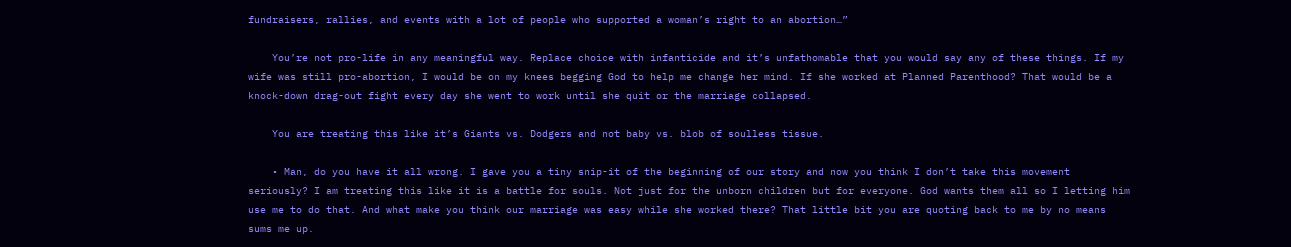fundraisers, rallies, and events with a lot of people who supported a woman’s right to an abortion…”

    You’re not pro-life in any meaningful way. Replace choice with infanticide and it’s unfathomable that you would say any of these things. If my wife was still pro-abortion, I would be on my knees begging God to help me change her mind. If she worked at Planned Parenthood? That would be a knock-down drag-out fight every day she went to work until she quit or the marriage collapsed.

    You are treating this like it’s Giants vs. Dodgers and not baby vs. blob of soulless tissue.

    • Man, do you have it all wrong. I gave you a tiny snip-it of the beginning of our story and now you think I don’t take this movement seriously? I am treating this like it is a battle for souls. Not just for the unborn children but for everyone. God wants them all so I letting him use me to do that. And what make you think our marriage was easy while she worked there? That little bit you are quoting back to me by no means sums me up.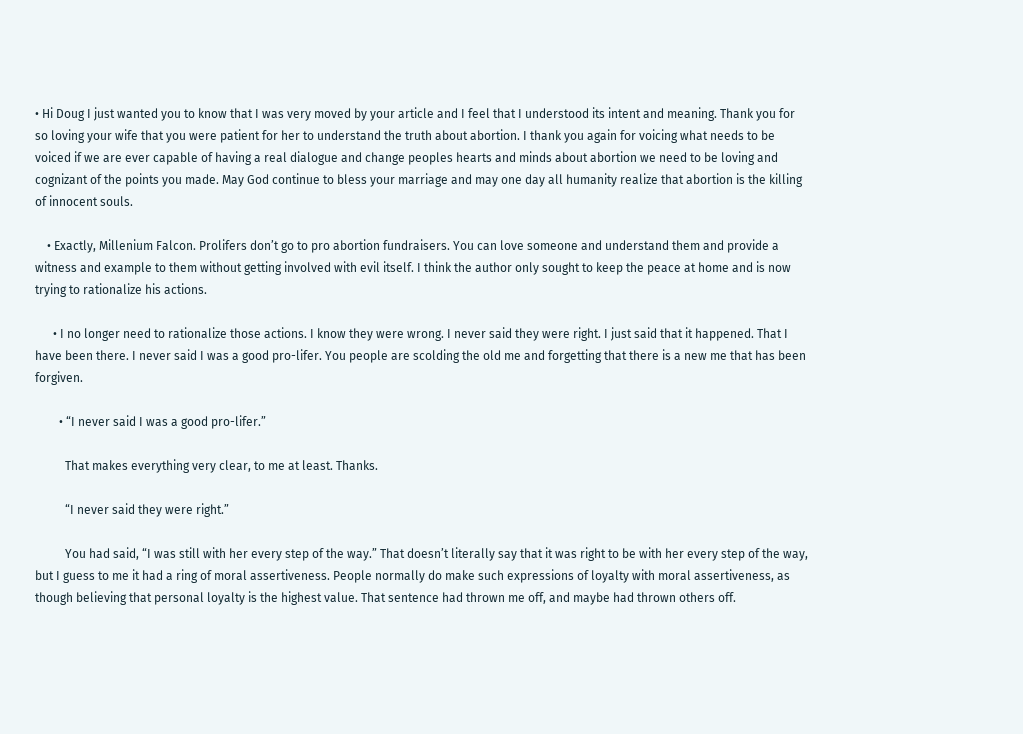• Hi Doug I just wanted you to know that I was very moved by your article and I feel that I understood its intent and meaning. Thank you for so loving your wife that you were patient for her to understand the truth about abortion. I thank you again for voicing what needs to be voiced if we are ever capable of having a real dialogue and change peoples hearts and minds about abortion we need to be loving and cognizant of the points you made. May God continue to bless your marriage and may one day all humanity realize that abortion is the killing of innocent souls.

    • Exactly, Millenium Falcon. Prolifers don’t go to pro abortion fundraisers. You can love someone and understand them and provide a witness and example to them without getting involved with evil itself. I think the author only sought to keep the peace at home and is now trying to rationalize his actions.

      • I no longer need to rationalize those actions. I know they were wrong. I never said they were right. I just said that it happened. That I have been there. I never said I was a good pro-lifer. You people are scolding the old me and forgetting that there is a new me that has been forgiven.

        • “I never said I was a good pro-lifer.”

          That makes everything very clear, to me at least. Thanks.

          “I never said they were right.”

          You had said, “I was still with her every step of the way.” That doesn’t literally say that it was right to be with her every step of the way, but I guess to me it had a ring of moral assertiveness. People normally do make such expressions of loyalty with moral assertiveness, as though believing that personal loyalty is the highest value. That sentence had thrown me off, and maybe had thrown others off.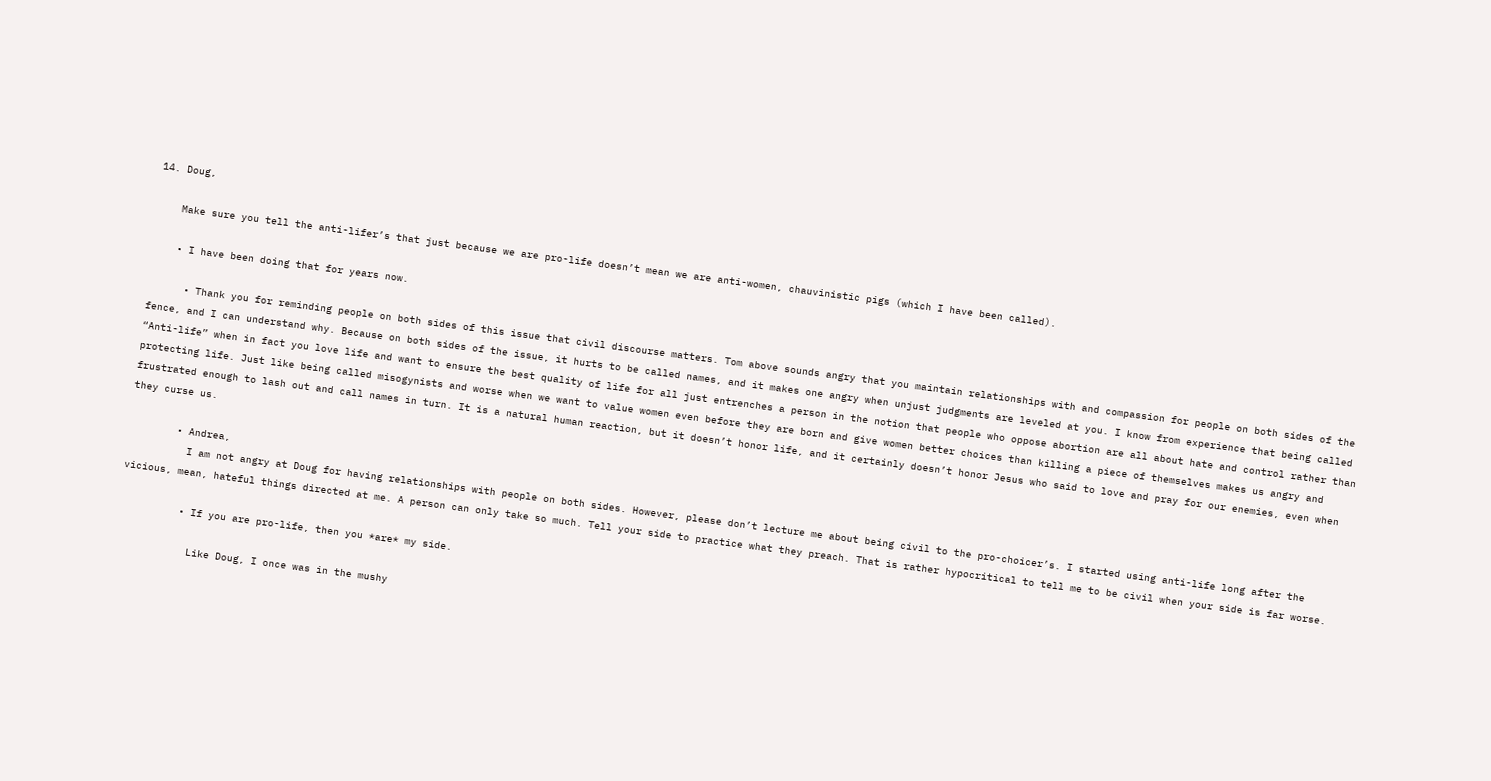14. Doug,

    Make sure you tell the anti-lifer’s that just because we are pro-life doesn’t mean we are anti-women, chauvinistic pigs (which I have been called).

    • I have been doing that for years now.

      • Thank you for reminding people on both sides of this issue that civil discourse matters. Tom above sounds angry that you maintain relationships with and compassion for people on both sides of the fence, and I can understand why. Because on both sides of the issue, it hurts to be called names, and it makes one angry when unjust judgments are leveled at you. I know from experience that being called “Anti-life” when in fact you love life and want to ensure the best quality of life for all just entrenches a person in the notion that people who oppose abortion are all about hate and control rather than protecting life. Just like being called misogynists and worse when we want to value women even before they are born and give women better choices than killing a piece of themselves makes us angry and frustrated enough to lash out and call names in turn. It is a natural human reaction, but it doesn’t honor life, and it certainly doesn’t honor Jesus who said to love and pray for our enemies, even when they curse us.

        • Andrea,
          I am not angry at Doug for having relationships with people on both sides. However, please don’t lecture me about being civil to the pro-choicer’s. I started using anti-life long after the vicious, mean, hateful things directed at me. A person can only take so much. Tell your side to practice what they preach. That is rather hypocritical to tell me to be civil when your side is far worse.

          • If you are pro-life, then you *are* my side.

            Like Doug, I once was in the mushy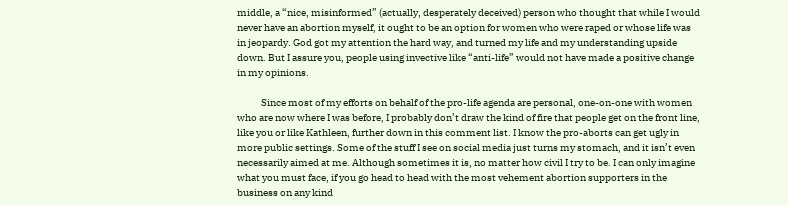middle, a “nice, misinformed” (actually, desperately deceived) person who thought that while I would never have an abortion myself, it ought to be an option for women who were raped or whose life was in jeopardy. God got my attention the hard way, and turned my life and my understanding upside down. But I assure you, people using invective like “anti-life” would not have made a positive change in my opinions.

            Since most of my efforts on behalf of the pro-life agenda are personal, one-on-one with women who are now where I was before, I probably don’t draw the kind of fire that people get on the front line, like you or like Kathleen, further down in this comment list. I know the pro-aborts can get ugly in more public settings. Some of the stuff I see on social media just turns my stomach, and it isn’t even necessarily aimed at me. Although sometimes it is, no matter how civil I try to be. I can only imagine what you must face, if you go head to head with the most vehement abortion supporters in the business on any kind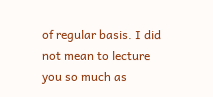of regular basis. I did not mean to lecture you so much as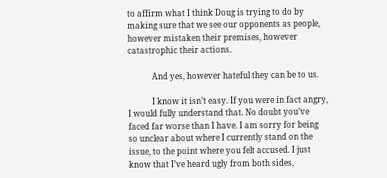to affirm what I think Doug is trying to do by making sure that we see our opponents as people, however mistaken their premises, however catastrophic their actions.

            And yes, however hateful they can be to us.

            I know it isn’t easy. If you were in fact angry, I would fully understand that. No doubt you’ve faced far worse than I have. I am sorry for being so unclear about where I currently stand on the issue, to the point where you felt accused. I just know that I’ve heard ugly from both sides,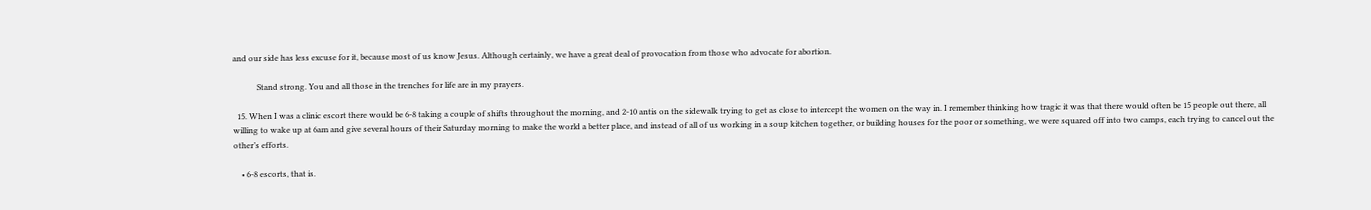and our side has less excuse for it, because most of us know Jesus. Although certainly, we have a great deal of provocation from those who advocate for abortion.

            Stand strong. You and all those in the trenches for life are in my prayers.

  15. When I was a clinic escort there would be 6-8 taking a couple of shifts throughout the morning, and 2-10 antis on the sidewalk trying to get as close to intercept the women on the way in. I remember thinking how tragic it was that there would often be 15 people out there, all willing to wake up at 6am and give several hours of their Saturday morning to make the world a better place, and instead of all of us working in a soup kitchen together, or building houses for the poor or something, we were squared off into two camps, each trying to cancel out the other’s efforts.

    • 6-8 escorts, that is.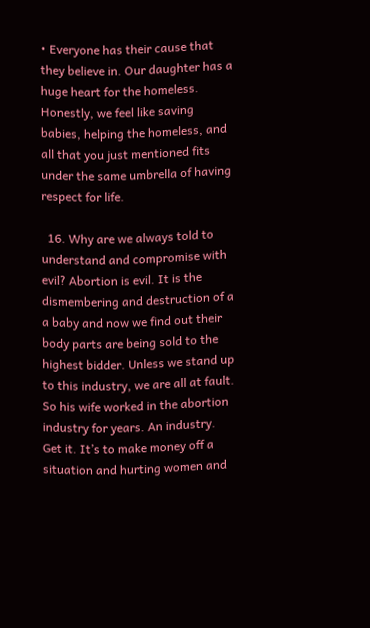• Everyone has their cause that they believe in. Our daughter has a huge heart for the homeless. Honestly, we feel like saving babies, helping the homeless, and all that you just mentioned fits under the same umbrella of having respect for life.

  16. Why are we always told to understand and compromise with evil? Abortion is evil. It is the dismembering and destruction of a a baby and now we find out their body parts are being sold to the highest bidder. Unless we stand up to this industry, we are all at fault. So his wife worked in the abortion industry for years. An industry. Get it. It’s to make money off a situation and hurting women and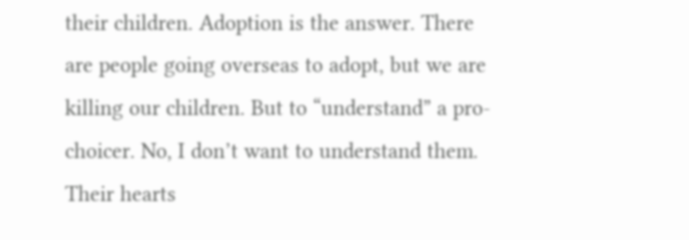their children. Adoption is the answer. There are people going overseas to adopt, but we are killing our children. But to “understand” a pro-choicer. No, I don’t want to understand them. Their hearts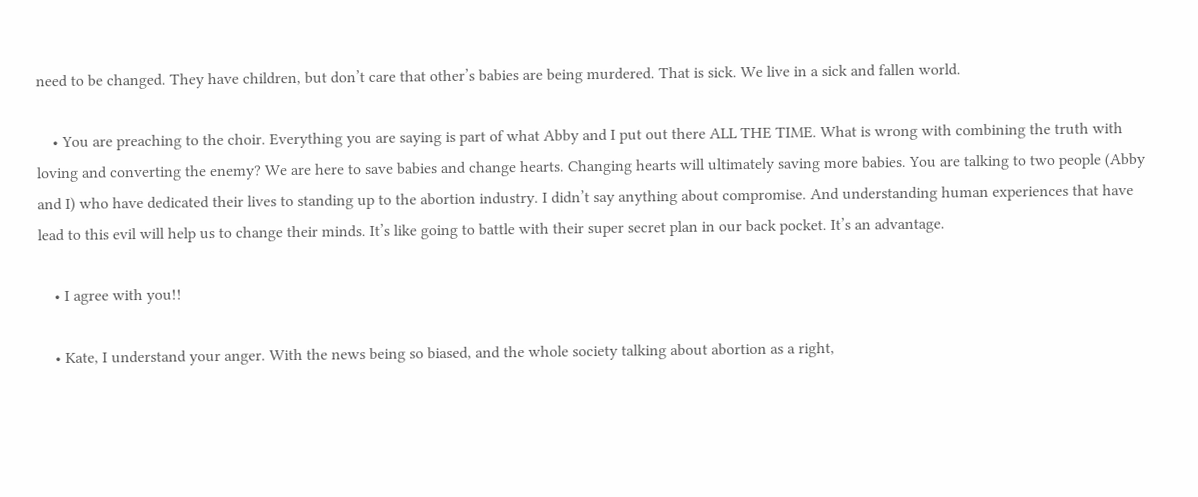need to be changed. They have children, but don’t care that other’s babies are being murdered. That is sick. We live in a sick and fallen world.

    • You are preaching to the choir. Everything you are saying is part of what Abby and I put out there ALL THE TIME. What is wrong with combining the truth with loving and converting the enemy? We are here to save babies and change hearts. Changing hearts will ultimately saving more babies. You are talking to two people (Abby and I) who have dedicated their lives to standing up to the abortion industry. I didn’t say anything about compromise. And understanding human experiences that have lead to this evil will help us to change their minds. It’s like going to battle with their super secret plan in our back pocket. It’s an advantage.

    • I agree with you!!

    • Kate, I understand your anger. With the news being so biased, and the whole society talking about abortion as a right,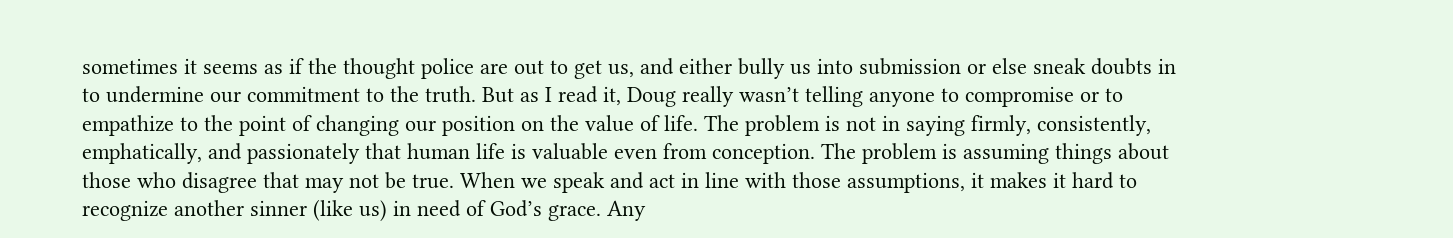sometimes it seems as if the thought police are out to get us, and either bully us into submission or else sneak doubts in to undermine our commitment to the truth. But as I read it, Doug really wasn’t telling anyone to compromise or to empathize to the point of changing our position on the value of life. The problem is not in saying firmly, consistently, emphatically, and passionately that human life is valuable even from conception. The problem is assuming things about those who disagree that may not be true. When we speak and act in line with those assumptions, it makes it hard to recognize another sinner (like us) in need of God’s grace. Any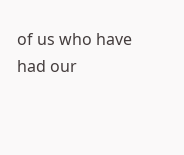of us who have had our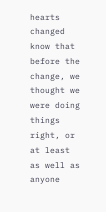hearts changed know that before the change, we thought we were doing things right, or at least as well as anyone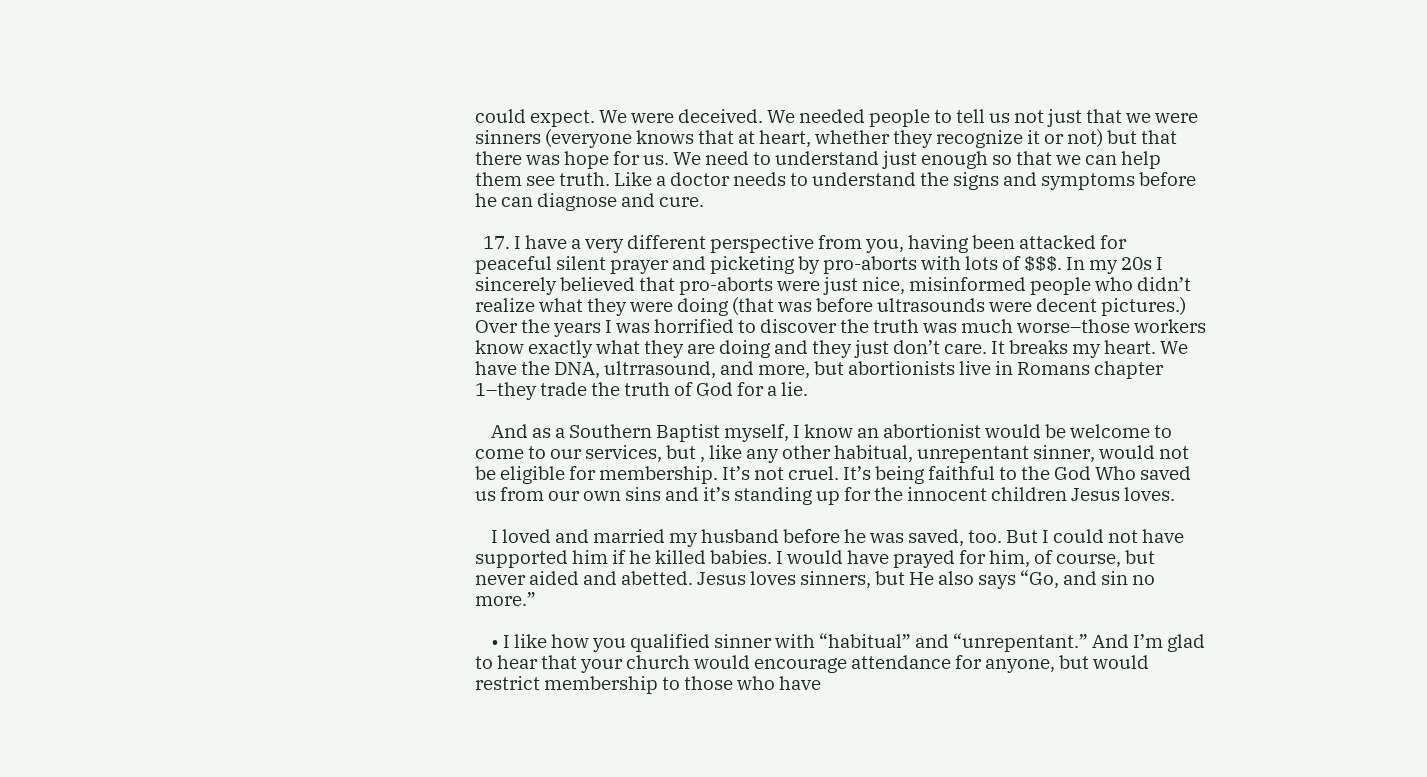could expect. We were deceived. We needed people to tell us not just that we were sinners (everyone knows that at heart, whether they recognize it or not) but that there was hope for us. We need to understand just enough so that we can help them see truth. Like a doctor needs to understand the signs and symptoms before he can diagnose and cure.

  17. I have a very different perspective from you, having been attacked for peaceful silent prayer and picketing by pro-aborts with lots of $$$. In my 20s I sincerely believed that pro-aborts were just nice, misinformed people who didn’t realize what they were doing (that was before ultrasounds were decent pictures.) Over the years I was horrified to discover the truth was much worse–those workers know exactly what they are doing and they just don’t care. It breaks my heart. We have the DNA, ultrrasound, and more, but abortionists live in Romans chapter 1–they trade the truth of God for a lie.

    And as a Southern Baptist myself, I know an abortionist would be welcome to come to our services, but , like any other habitual, unrepentant sinner, would not be eligible for membership. It’s not cruel. It’s being faithful to the God Who saved us from our own sins and it’s standing up for the innocent children Jesus loves.

    I loved and married my husband before he was saved, too. But I could not have supported him if he killed babies. I would have prayed for him, of course, but never aided and abetted. Jesus loves sinners, but He also says “Go, and sin no more.”

    • I like how you qualified sinner with “habitual” and “unrepentant.” And I’m glad to hear that your church would encourage attendance for anyone, but would restrict membership to those who have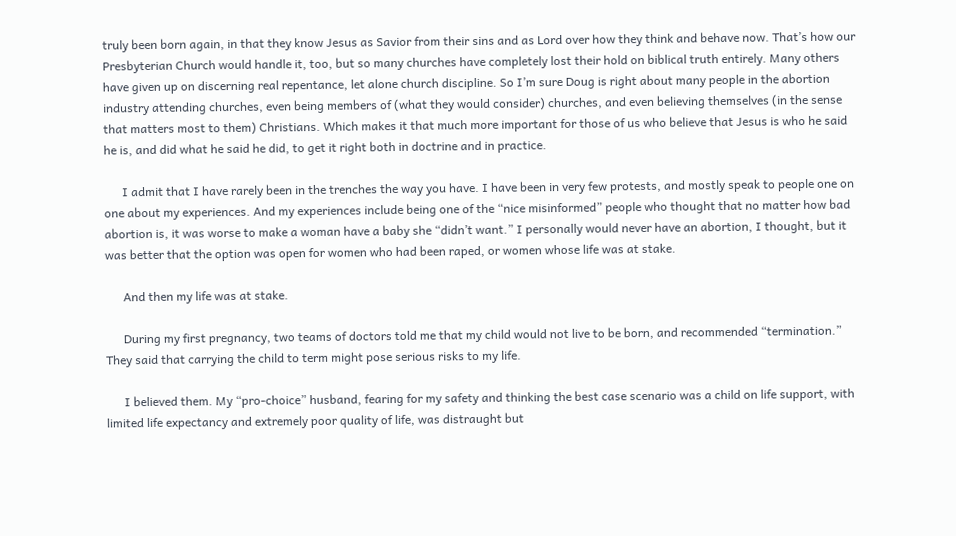truly been born again, in that they know Jesus as Savior from their sins and as Lord over how they think and behave now. That’s how our Presbyterian Church would handle it, too, but so many churches have completely lost their hold on biblical truth entirely. Many others have given up on discerning real repentance, let alone church discipline. So I’m sure Doug is right about many people in the abortion industry attending churches, even being members of (what they would consider) churches, and even believing themselves (in the sense that matters most to them) Christians. Which makes it that much more important for those of us who believe that Jesus is who he said he is, and did what he said he did, to get it right both in doctrine and in practice.

      I admit that I have rarely been in the trenches the way you have. I have been in very few protests, and mostly speak to people one on one about my experiences. And my experiences include being one of the “nice misinformed” people who thought that no matter how bad abortion is, it was worse to make a woman have a baby she “didn’t want.” I personally would never have an abortion, I thought, but it was better that the option was open for women who had been raped, or women whose life was at stake.

      And then my life was at stake.

      During my first pregnancy, two teams of doctors told me that my child would not live to be born, and recommended “termination.” They said that carrying the child to term might pose serious risks to my life.

      I believed them. My “pro-choice” husband, fearing for my safety and thinking the best case scenario was a child on life support, with limited life expectancy and extremely poor quality of life, was distraught but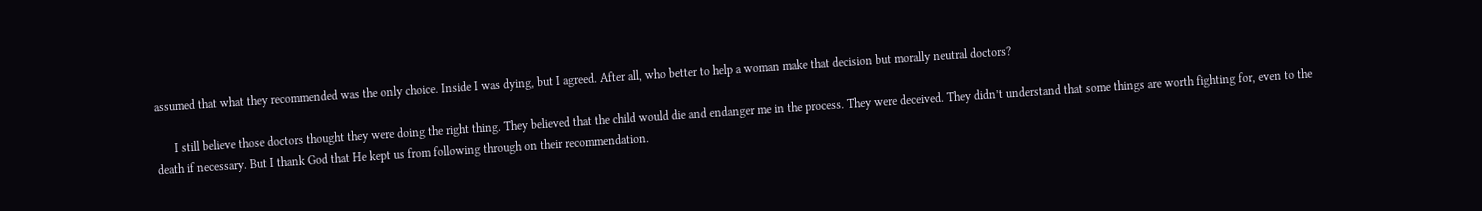assumed that what they recommended was the only choice. Inside I was dying, but I agreed. After all, who better to help a woman make that decision but morally neutral doctors?

      I still believe those doctors thought they were doing the right thing. They believed that the child would die and endanger me in the process. They were deceived. They didn’t understand that some things are worth fighting for, even to the death if necessary. But I thank God that He kept us from following through on their recommendation.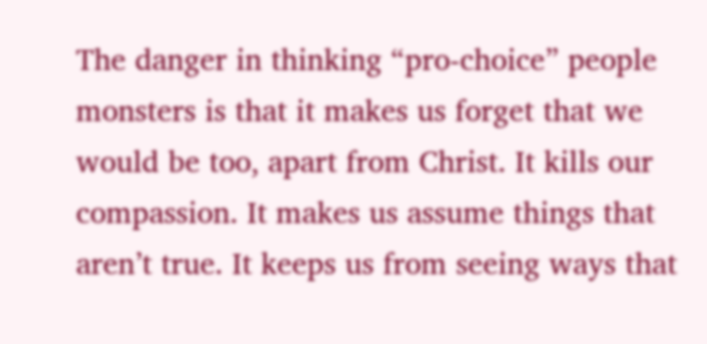The danger in thinking “pro-choice” people monsters is that it makes us forget that we would be too, apart from Christ. It kills our compassion. It makes us assume things that aren’t true. It keeps us from seeing ways that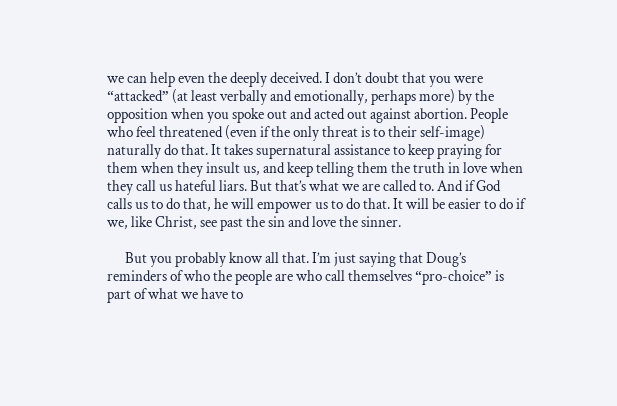we can help even the deeply deceived. I don’t doubt that you were “attacked” (at least verbally and emotionally, perhaps more) by the opposition when you spoke out and acted out against abortion. People who feel threatened (even if the only threat is to their self-image) naturally do that. It takes supernatural assistance to keep praying for them when they insult us, and keep telling them the truth in love when they call us hateful liars. But that’s what we are called to. And if God calls us to do that, he will empower us to do that. It will be easier to do if we, like Christ, see past the sin and love the sinner.

      But you probably know all that. I’m just saying that Doug’s reminders of who the people are who call themselves “pro-choice” is part of what we have to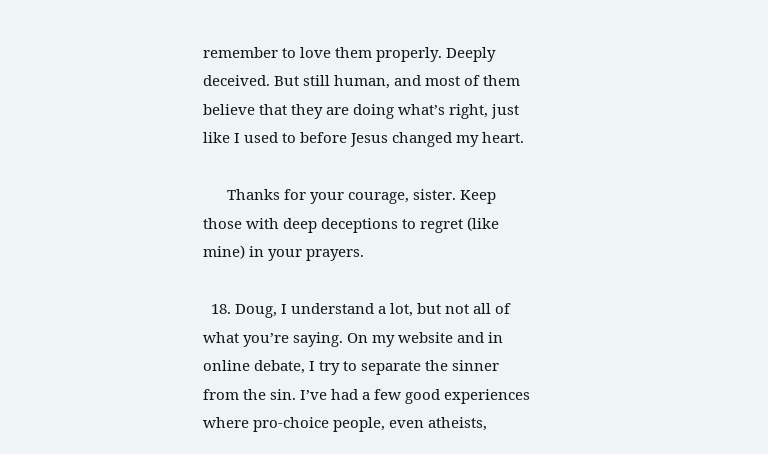remember to love them properly. Deeply deceived. But still human, and most of them believe that they are doing what’s right, just like I used to before Jesus changed my heart.

      Thanks for your courage, sister. Keep those with deep deceptions to regret (like mine) in your prayers.

  18. Doug, I understand a lot, but not all of what you’re saying. On my website and in online debate, I try to separate the sinner from the sin. I’ve had a few good experiences where pro-choice people, even atheists,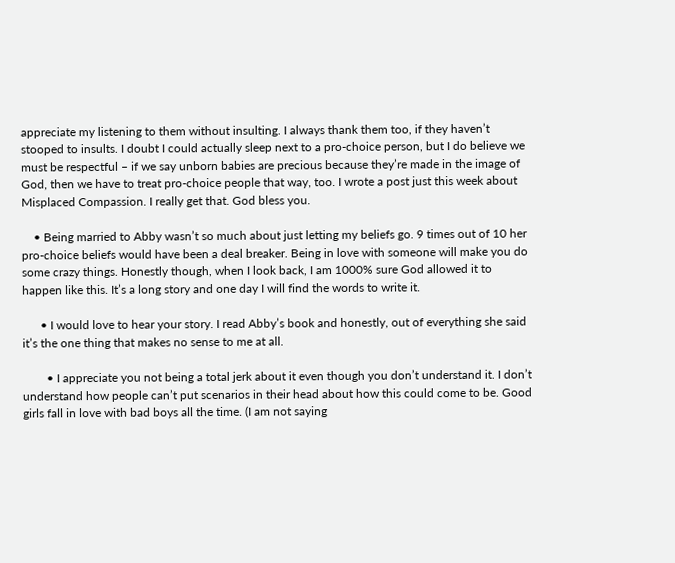appreciate my listening to them without insulting. I always thank them too, if they haven’t stooped to insults. I doubt I could actually sleep next to a pro-choice person, but I do believe we must be respectful – if we say unborn babies are precious because they’re made in the image of God, then we have to treat pro-choice people that way, too. I wrote a post just this week about Misplaced Compassion. I really get that. God bless you.

    • Being married to Abby wasn’t so much about just letting my beliefs go. 9 times out of 10 her pro-choice beliefs would have been a deal breaker. Being in love with someone will make you do some crazy things. Honestly though, when I look back, I am 1000% sure God allowed it to happen like this. It’s a long story and one day I will find the words to write it.

      • I would love to hear your story. I read Abby’s book and honestly, out of everything she said it’s the one thing that makes no sense to me at all.

        • I appreciate you not being a total jerk about it even though you don’t understand it. I don’t understand how people can’t put scenarios in their head about how this could come to be. Good girls fall in love with bad boys all the time. (I am not saying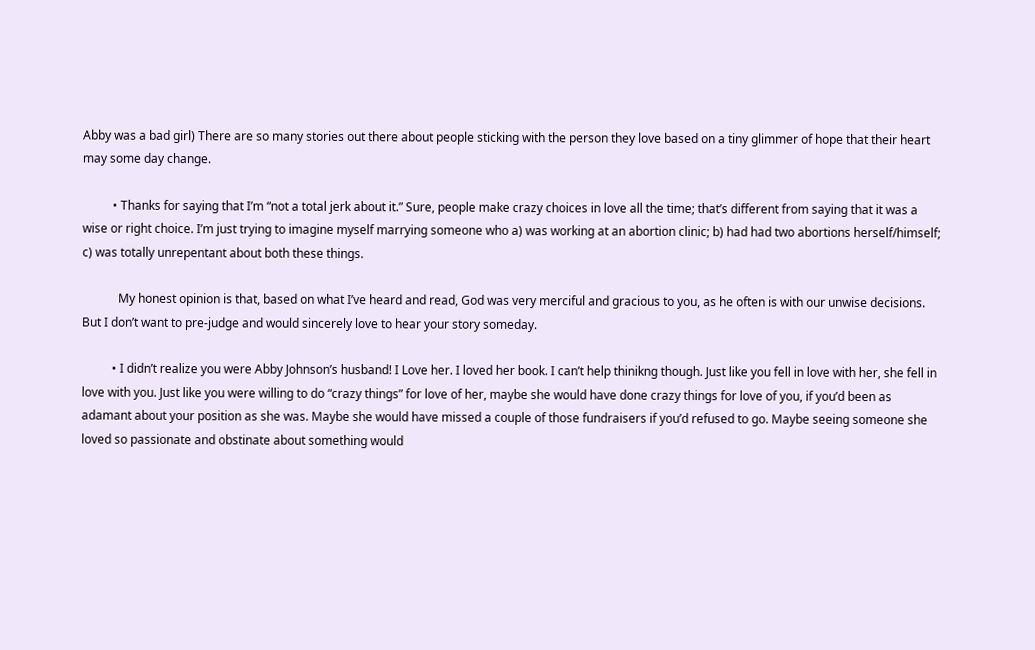Abby was a bad girl) There are so many stories out there about people sticking with the person they love based on a tiny glimmer of hope that their heart may some day change.

          • Thanks for saying that I’m “not a total jerk about it.” Sure, people make crazy choices in love all the time; that’s different from saying that it was a wise or right choice. I’m just trying to imagine myself marrying someone who a) was working at an abortion clinic; b) had had two abortions herself/himself; c) was totally unrepentant about both these things.

            My honest opinion is that, based on what I’ve heard and read, God was very merciful and gracious to you, as he often is with our unwise decisions. But I don’t want to pre-judge and would sincerely love to hear your story someday.

          • I didn’t realize you were Abby Johnson’s husband! I Love her. I loved her book. I can’t help thinikng though. Just like you fell in love with her, she fell in love with you. Just like you were willing to do “crazy things” for love of her, maybe she would have done crazy things for love of you, if you’d been as adamant about your position as she was. Maybe she would have missed a couple of those fundraisers if you’d refused to go. Maybe seeing someone she loved so passionate and obstinate about something would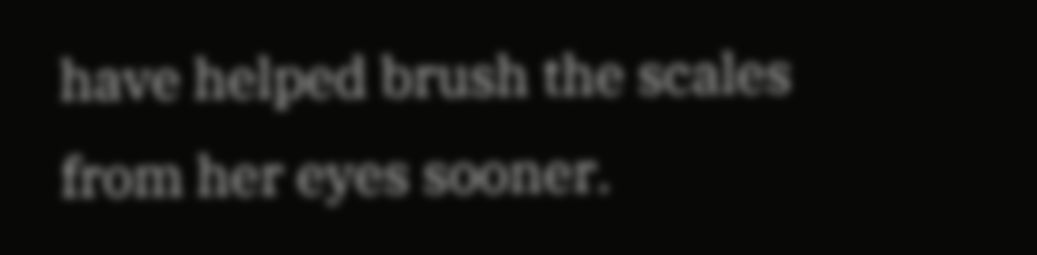have helped brush the scales from her eyes sooner.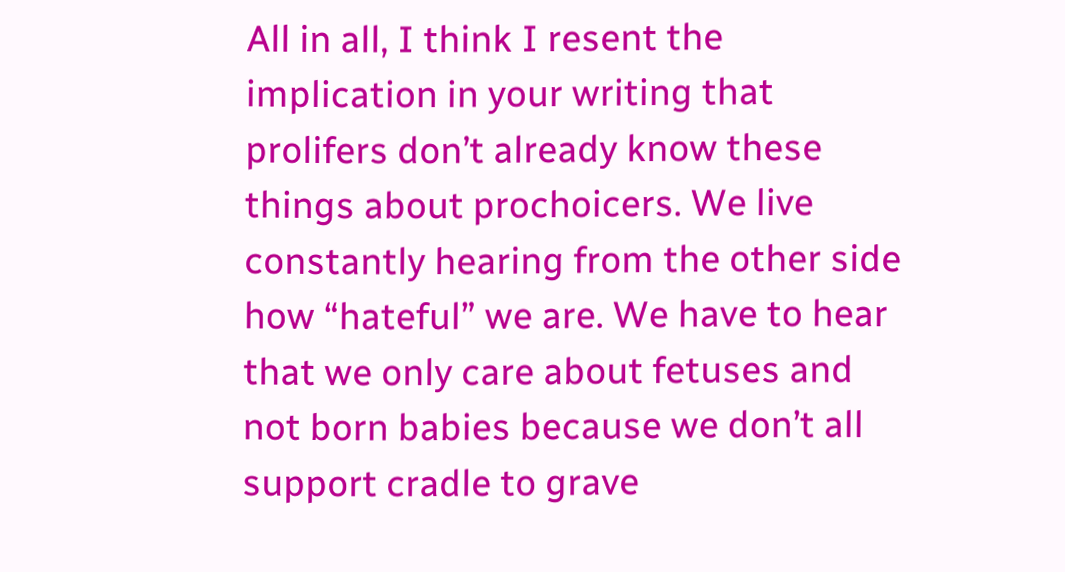All in all, I think I resent the implication in your writing that prolifers don’t already know these things about prochoicers. We live constantly hearing from the other side how “hateful” we are. We have to hear that we only care about fetuses and not born babies because we don’t all support cradle to grave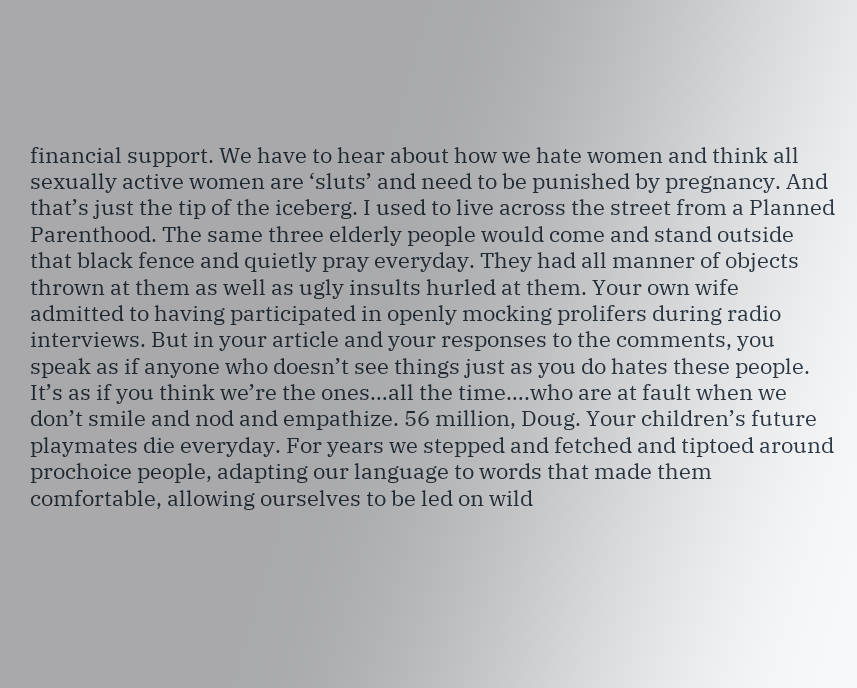financial support. We have to hear about how we hate women and think all sexually active women are ‘sluts’ and need to be punished by pregnancy. And that’s just the tip of the iceberg. I used to live across the street from a Planned Parenthood. The same three elderly people would come and stand outside that black fence and quietly pray everyday. They had all manner of objects thrown at them as well as ugly insults hurled at them. Your own wife admitted to having participated in openly mocking prolifers during radio interviews. But in your article and your responses to the comments, you speak as if anyone who doesn’t see things just as you do hates these people. It’s as if you think we’re the ones…all the time….who are at fault when we don’t smile and nod and empathize. 56 million, Doug. Your children’s future playmates die everyday. For years we stepped and fetched and tiptoed around prochoice people, adapting our language to words that made them comfortable, allowing ourselves to be led on wild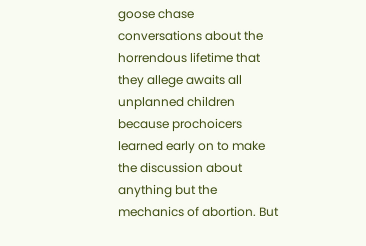goose chase conversations about the horrendous lifetime that they allege awaits all unplanned children because prochoicers learned early on to make the discussion about anything but the mechanics of abortion. But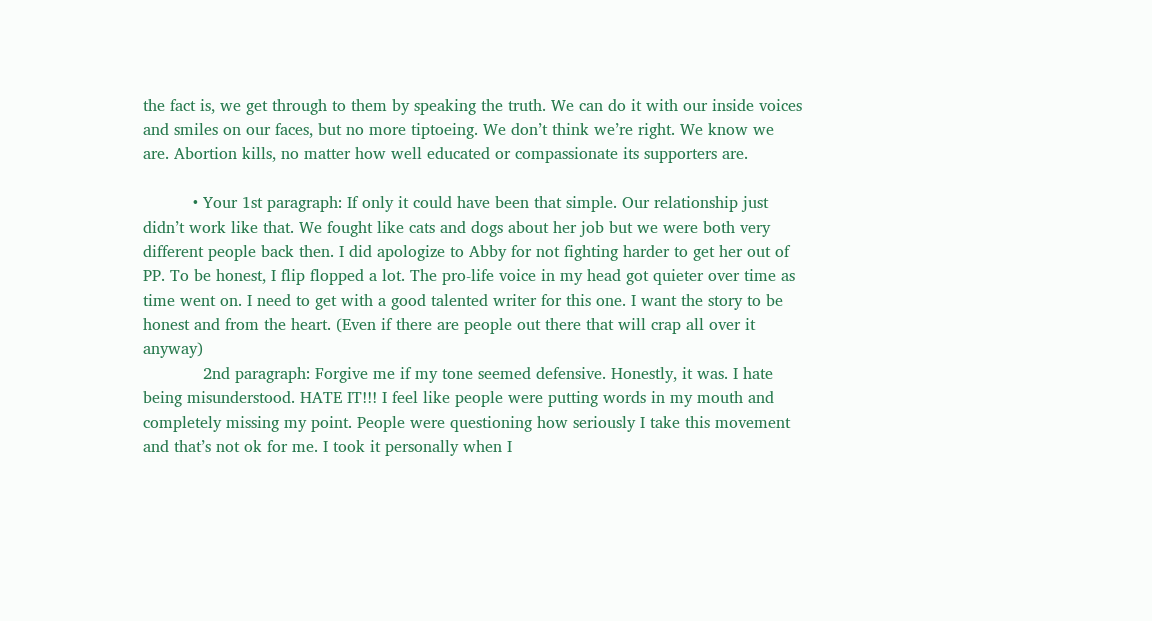the fact is, we get through to them by speaking the truth. We can do it with our inside voices and smiles on our faces, but no more tiptoeing. We don’t think we’re right. We know we are. Abortion kills, no matter how well educated or compassionate its supporters are.

          • Your 1st paragraph: If only it could have been that simple. Our relationship just didn’t work like that. We fought like cats and dogs about her job but we were both very different people back then. I did apologize to Abby for not fighting harder to get her out of PP. To be honest, I flip flopped a lot. The pro-life voice in my head got quieter over time as time went on. I need to get with a good talented writer for this one. I want the story to be honest and from the heart. (Even if there are people out there that will crap all over it anyway)
            2nd paragraph: Forgive me if my tone seemed defensive. Honestly, it was. I hate being misunderstood. HATE IT!!! I feel like people were putting words in my mouth and completely missing my point. People were questioning how seriously I take this movement and that’s not ok for me. I took it personally when I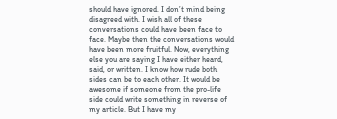should have ignored. I don’t mind being disagreed with. I wish all of these conversations could have been face to face. Maybe then the conversations would have been more fruitful. Now, everything else you are saying I have either heard, said, or written. I know how rude both sides can be to each other. It would be awesome if someone from the pro-life side could write something in reverse of my article. But I have my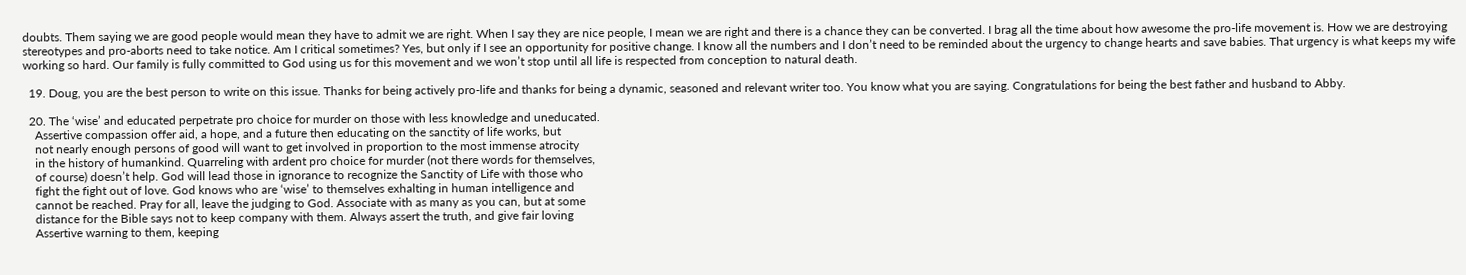doubts. Them saying we are good people would mean they have to admit we are right. When I say they are nice people, I mean we are right and there is a chance they can be converted. I brag all the time about how awesome the pro-life movement is. How we are destroying stereotypes and pro-aborts need to take notice. Am I critical sometimes? Yes, but only if I see an opportunity for positive change. I know all the numbers and I don’t need to be reminded about the urgency to change hearts and save babies. That urgency is what keeps my wife working so hard. Our family is fully committed to God using us for this movement and we won’t stop until all life is respected from conception to natural death.

  19. Doug, you are the best person to write on this issue. Thanks for being actively pro-life and thanks for being a dynamic, seasoned and relevant writer too. You know what you are saying. Congratulations for being the best father and husband to Abby.

  20. The ‘wise’ and educated perpetrate pro choice for murder on those with less knowledge and uneducated.
    Assertive compassion offer aid, a hope, and a future then educating on the sanctity of life works, but
    not nearly enough persons of good will want to get involved in proportion to the most immense atrocity
    in the history of humankind. Quarreling with ardent pro choice for murder (not there words for themselves,
    of course) doesn’t help. God will lead those in ignorance to recognize the Sanctity of Life with those who
    fight the fight out of love. God knows who are ‘wise’ to themselves exhalting in human intelligence and
    cannot be reached. Pray for all, leave the judging to God. Associate with as many as you can, but at some
    distance for the Bible says not to keep company with them. Always assert the truth, and give fair loving
    Assertive warning to them, keeping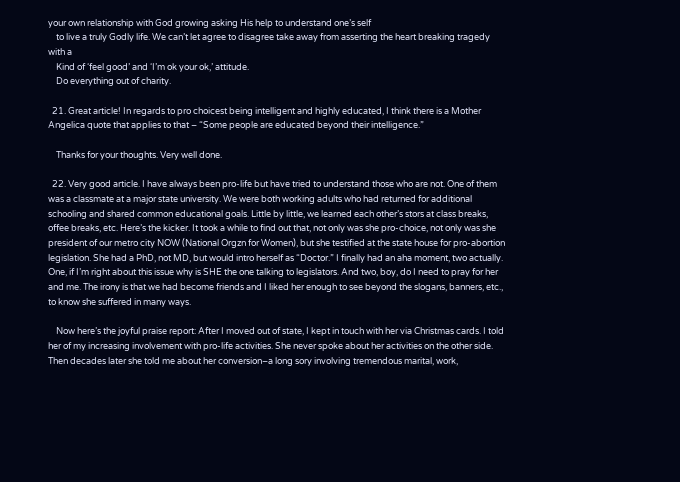your own relationship with God growing asking His help to understand one’s self
    to live a truly Godly life. We can’t let agree to disagree take away from asserting the heart breaking tragedy with a
    Kind of ‘feel good’ and ‘I’m ok your ok,’ attitude.
    Do everything out of charity.

  21. Great article! In regards to pro choicest being intelligent and highly educated, I think there is a Mother Angelica quote that applies to that – “Some people are educated beyond their intelligence.”

    Thanks for your thoughts. Very well done.

  22. Very good article. I have always been pro-life but have tried to understand those who are not. One of them was a classmate at a major state university. We were both working adults who had returned for additional schooling and shared common educational goals. Little by little, we learned each other’s stors at class breaks, offee breaks, etc. Here’s the kicker. It took a while to find out that, not only was she pro-choice, not only was she president of our metro city NOW (National Orgzn for Women), but she testified at the state house for pro-abortion legislation. She had a PhD, not MD, but would intro herself as “Doctor.” I finally had an aha moment, two actually. One, if I’m right about this issue why is SHE the one talking to legislators. And two, boy, do I need to pray for her and me. The irony is that we had become friends and I liked her enough to see beyond the slogans, banners, etc., to know she suffered in many ways.

    Now here’s the joyful praise report: After I moved out of state, I kept in touch with her via Christmas cards. I told her of my increasing involvement with pro-life activities. She never spoke about her activities on the other side. Then decades later she told me about her conversion–a long sory involving tremendous marital, work,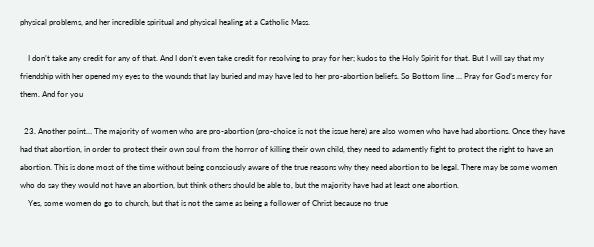physical problems, and her incredible spiritual and physical healing at a Catholic Mass.

    I don’t take any credit for any of that. And I don’t even take credit for resolving to pray for her; kudos to the Holy Spirit for that. But I will say that my friendship with her opened my eyes to the wounds that lay buried and may have led to her pro-abortion beliefs. So Bottom line … Pray for God’s mercy for them. And for you

  23. Another point… The majority of women who are pro-abortion (pro-choice is not the issue here) are also women who have had abortions. Once they have had that abortion, in order to protect their own soul from the horror of killing their own child, they need to adamently fight to protect the right to have an abortion. This is done most of the time without being consciously aware of the true reasons why they need abortion to be legal. There may be some women who do say they would not have an abortion, but think others should be able to, but the majority have had at least one abortion.
    Yes, some women do go to church, but that is not the same as being a follower of Christ because no true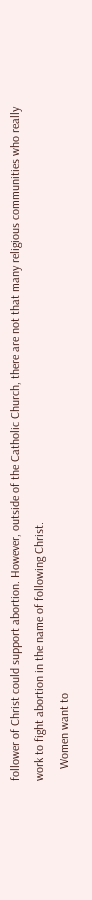follower of Christ could support abortion. However, outside of the Catholic Church, there are not that many religious communities who really work to fight abortion in the name of following Christ.
    Women want to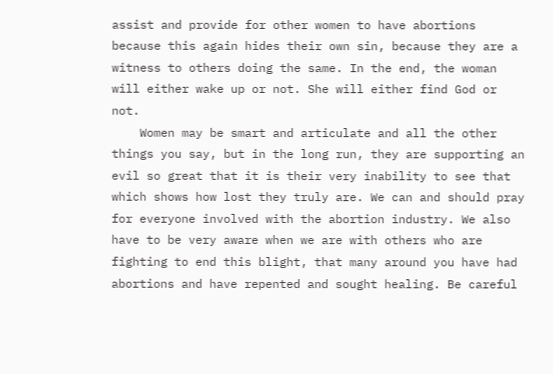assist and provide for other women to have abortions because this again hides their own sin, because they are a witness to others doing the same. In the end, the woman will either wake up or not. She will either find God or not.
    Women may be smart and articulate and all the other things you say, but in the long run, they are supporting an evil so great that it is their very inability to see that which shows how lost they truly are. We can and should pray for everyone involved with the abortion industry. We also have to be very aware when we are with others who are fighting to end this blight, that many around you have had abortions and have repented and sought healing. Be careful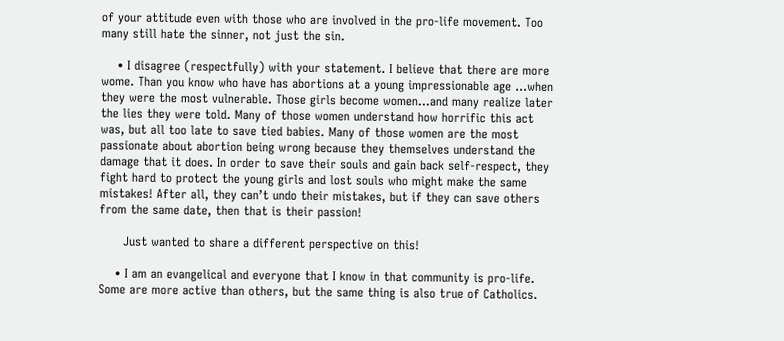of your attitude even with those who are involved in the pro-life movement. Too many still hate the sinner, not just the sin.

    • I disagree (respectfully) with your statement. I believe that there are more wome. Than you know who have has abortions at a young impressionable age …when they were the most vulnerable. Those girls become women…and many realize later the lies they were told. Many of those women understand how horrific this act was, but all too late to save tied babies. Many of those women are the most passionate about abortion being wrong because they themselves understand the damage that it does. In order to save their souls and gain back self-respect, they fight hard to protect the young girls and lost souls who might make the same mistakes! After all, they can’t undo their mistakes, but if they can save others from the same date, then that is their passion!

      Just wanted to share a different perspective on this!

    • I am an evangelical and everyone that I know in that community is pro-life. Some are more active than others, but the same thing is also true of Catholics.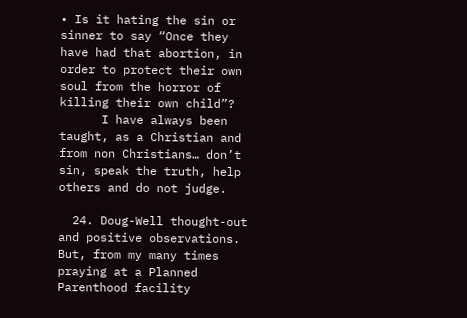• Is it hating the sin or sinner to say “Once they have had that abortion, in order to protect their own soul from the horror of killing their own child”?
      I have always been taught, as a Christian and from non Christians… don’t sin, speak the truth, help others and do not judge.

  24. Doug-Well thought-out and positive observations. But, from my many times praying at a Planned Parenthood facility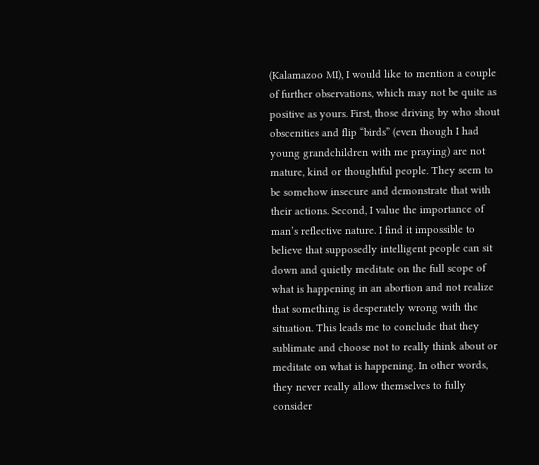(Kalamazoo MI), I would like to mention a couple of further observations, which may not be quite as positive as yours. First, those driving by who shout obscenities and flip “birds” (even though I had young grandchildren with me praying) are not mature, kind or thoughtful people. They seem to be somehow insecure and demonstrate that with their actions. Second, I value the importance of man’s reflective nature. I find it impossible to believe that supposedly intelligent people can sit down and quietly meditate on the full scope of what is happening in an abortion and not realize that something is desperately wrong with the situation. This leads me to conclude that they sublimate and choose not to really think about or meditate on what is happening. In other words, they never really allow themselves to fully consider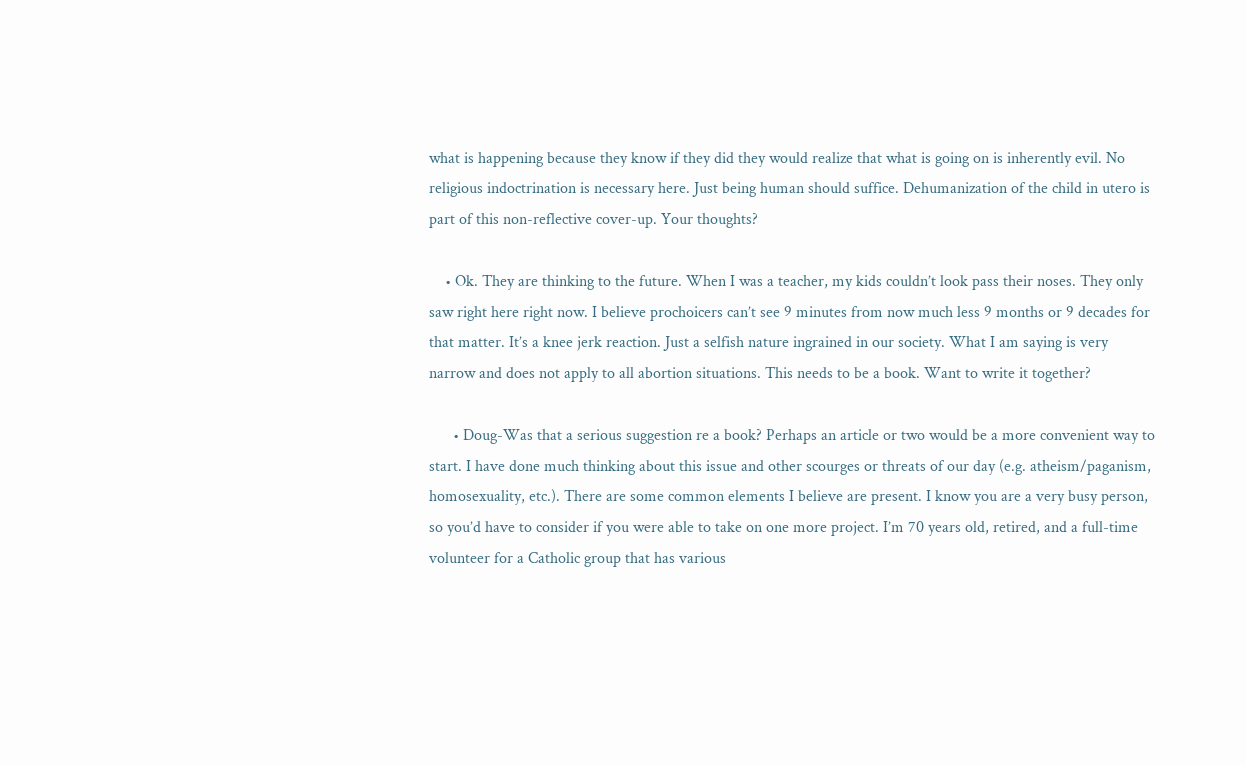what is happening because they know if they did they would realize that what is going on is inherently evil. No religious indoctrination is necessary here. Just being human should suffice. Dehumanization of the child in utero is part of this non-reflective cover-up. Your thoughts?

    • Ok. They are thinking to the future. When I was a teacher, my kids couldn’t look pass their noses. They only saw right here right now. I believe prochoicers can’t see 9 minutes from now much less 9 months or 9 decades for that matter. It’s a knee jerk reaction. Just a selfish nature ingrained in our society. What I am saying is very narrow and does not apply to all abortion situations. This needs to be a book. Want to write it together?

      • Doug-Was that a serious suggestion re a book? Perhaps an article or two would be a more convenient way to start. I have done much thinking about this issue and other scourges or threats of our day (e.g. atheism/paganism, homosexuality, etc.). There are some common elements I believe are present. I know you are a very busy person, so you’d have to consider if you were able to take on one more project. I’m 70 years old, retired, and a full-time volunteer for a Catholic group that has various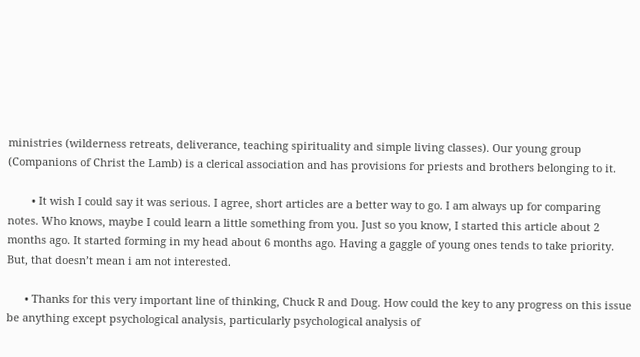ministries (wilderness retreats, deliverance, teaching spirituality and simple living classes). Our young group (Companions of Christ the Lamb) is a clerical association and has provisions for priests and brothers belonging to it.

        • It wish I could say it was serious. I agree, short articles are a better way to go. I am always up for comparing notes. Who knows, maybe I could learn a little something from you. Just so you know, I started this article about 2 months ago. It started forming in my head about 6 months ago. Having a gaggle of young ones tends to take priority. But, that doesn’t mean i am not interested.

      • Thanks for this very important line of thinking, Chuck R and Doug. How could the key to any progress on this issue be anything except psychological analysis, particularly psychological analysis of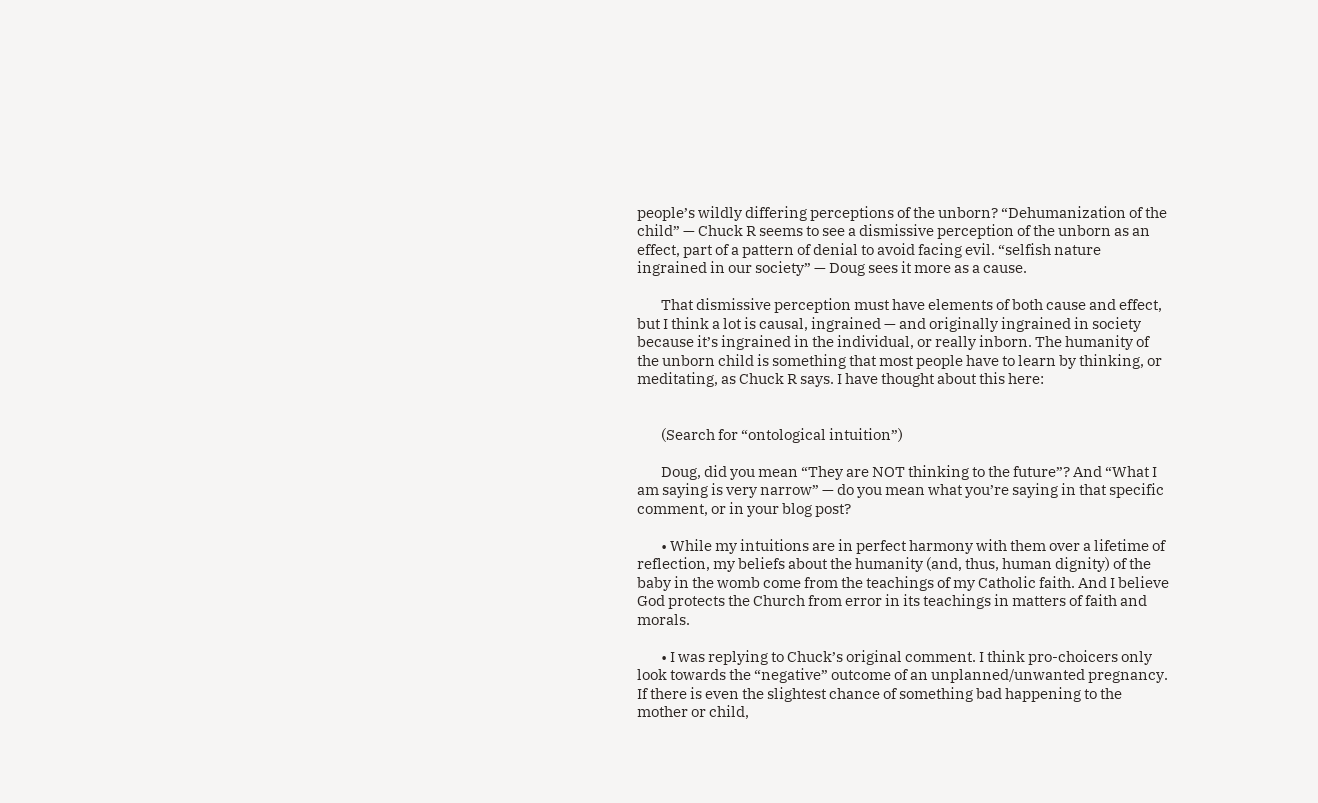people’s wildly differing perceptions of the unborn? “Dehumanization of the child” — Chuck R seems to see a dismissive perception of the unborn as an effect, part of a pattern of denial to avoid facing evil. “selfish nature ingrained in our society” — Doug sees it more as a cause.

        That dismissive perception must have elements of both cause and effect, but I think a lot is causal, ingrained — and originally ingrained in society because it’s ingrained in the individual, or really inborn. The humanity of the unborn child is something that most people have to learn by thinking, or meditating, as Chuck R says. I have thought about this here:


        (Search for “ontological intuition”)

        Doug, did you mean “They are NOT thinking to the future”? And “What I am saying is very narrow” — do you mean what you’re saying in that specific comment, or in your blog post?

        • While my intuitions are in perfect harmony with them over a lifetime of reflection, my beliefs about the humanity (and, thus, human dignity) of the baby in the womb come from the teachings of my Catholic faith. And I believe God protects the Church from error in its teachings in matters of faith and morals.

        • I was replying to Chuck’s original comment. I think pro-choicers only look towards the “negative” outcome of an unplanned/unwanted pregnancy. If there is even the slightest chance of something bad happening to the mother or child,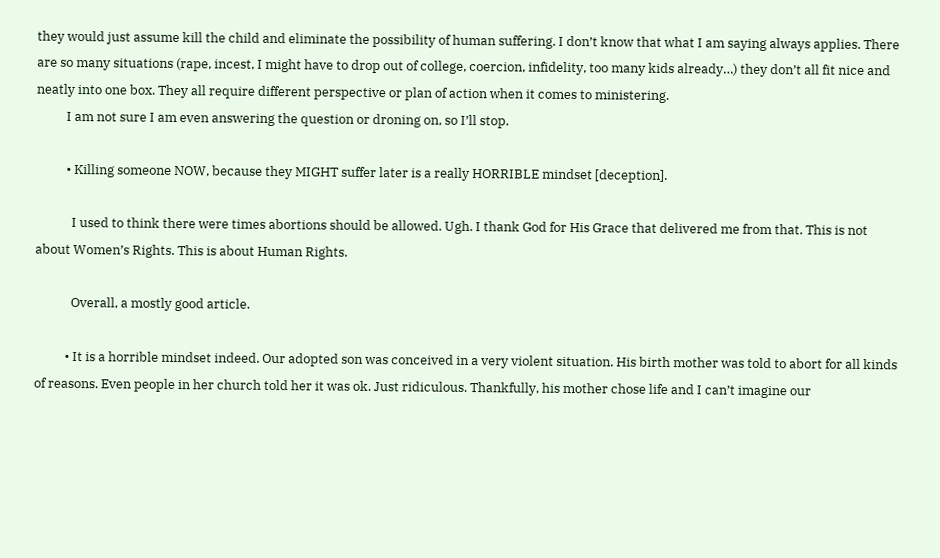they would just assume kill the child and eliminate the possibility of human suffering. I don’t know that what I am saying always applies. There are so many situations (rape, incest, I might have to drop out of college, coercion, infidelity, too many kids already…) they don’t all fit nice and neatly into one box. They all require different perspective or plan of action when it comes to ministering.
          I am not sure I am even answering the question or droning on, so I’ll stop.

          • Killing someone NOW, because they MIGHT suffer later is a really HORRIBLE mindset [deception].

            I used to think there were times abortions should be allowed. Ugh. I thank God for His Grace that delivered me from that. This is not about Women’s Rights. This is about Human Rights.

            Overall, a mostly good article.

          • It is a horrible mindset indeed. Our adopted son was conceived in a very violent situation. His birth mother was told to abort for all kinds of reasons. Even people in her church told her it was ok. Just ridiculous. Thankfully, his mother chose life and I can’t imagine our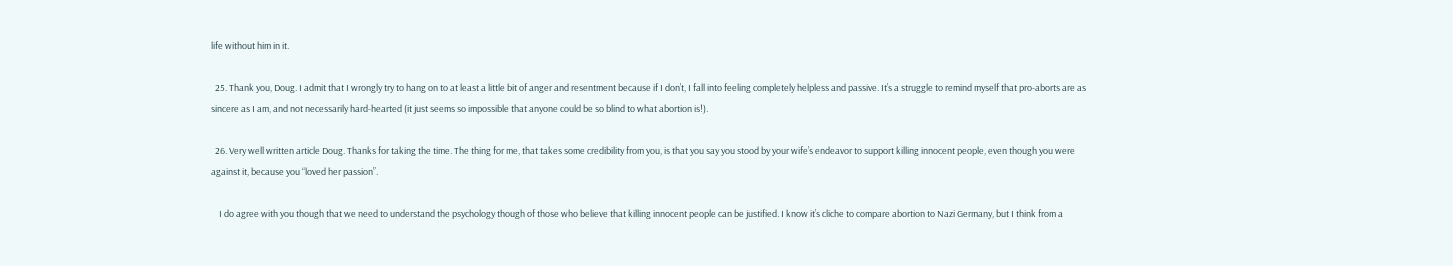life without him in it.

  25. Thank you, Doug. I admit that I wrongly try to hang on to at least a little bit of anger and resentment because if I don’t, I fall into feeling completely helpless and passive. It’s a struggle to remind myself that pro-aborts are as sincere as I am, and not necessarily hard-hearted (it just seems so impossible that anyone could be so blind to what abortion is!).

  26. Very well written article Doug. Thanks for taking the time. The thing for me, that takes some credibility from you, is that you say you stood by your wife’s endeavor to support killing innocent people, even though you were against it, because you “loved her passion”.

    I do agree with you though that we need to understand the psychology though of those who believe that killing innocent people can be justified. I know it’s cliche to compare abortion to Nazi Germany, but I think from a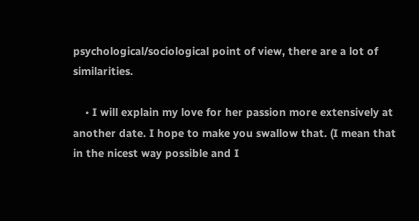psychological/sociological point of view, there are a lot of similarities.

    • I will explain my love for her passion more extensively at another date. I hope to make you swallow that. (I mean that in the nicest way possible and I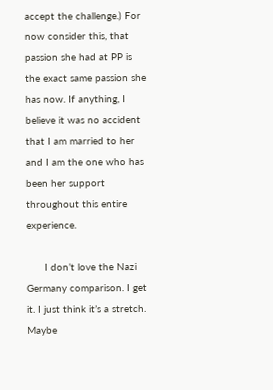accept the challenge.) For now consider this, that passion she had at PP is the exact same passion she has now. If anything, I believe it was no accident that I am married to her and I am the one who has been her support throughout this entire experience.

      I don’t love the Nazi Germany comparison. I get it. I just think it’s a stretch. Maybe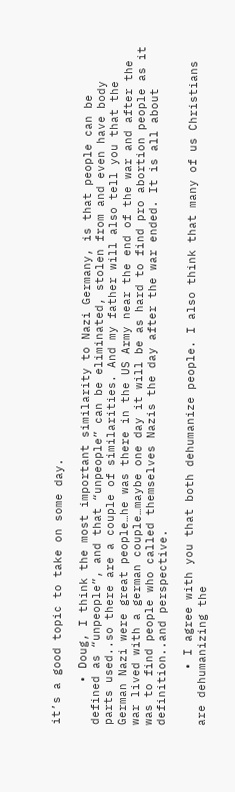it’s a good topic to take on some day.

      • Doug, I think the most important similarity to Nazi Germany, is that people can be defined as “unpeople”, and that “unpeople” can be eliminated, stolen from and even have body parts used..so there are a couple of similarities. And my father will also tell you that the German Nazi were great people…he was there in the US Army near the end of the war and after the war lived with a german couple…maybe one day it will be as hard to find pro abortion people as it was to find people who called themselves Nazis the day after the war ended. It is all about definition..and perspective.

        • I agree with you that both dehumanize people. I also think that many of us Christians are dehumanizing the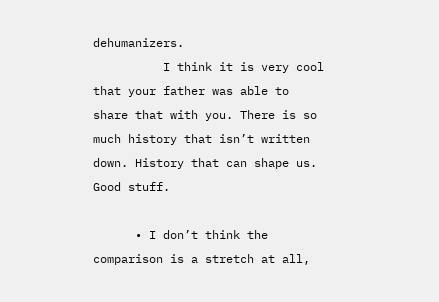dehumanizers.
          I think it is very cool that your father was able to share that with you. There is so much history that isn’t written down. History that can shape us. Good stuff.

      • I don’t think the comparison is a stretch at all,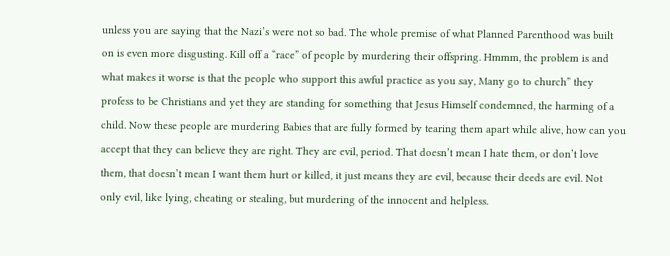unless you are saying that the Nazi’s were not so bad. The whole premise of what Planned Parenthood was built on is even more disgusting. Kill off a “race” of people by murdering their offspring. Hmmm, the problem is and what makes it worse is that the people who support this awful practice as you say, Many go to church” they profess to be Christians and yet they are standing for something that Jesus Himself condemned, the harming of a child. Now these people are murdering Babies that are fully formed by tearing them apart while alive, how can you accept that they can believe they are right. They are evil, period. That doesn’t mean I hate them, or don’t love them, that doesn’t mean I want them hurt or killed, it just means they are evil, because their deeds are evil. Not only evil, like lying, cheating or stealing, but murdering of the innocent and helpless.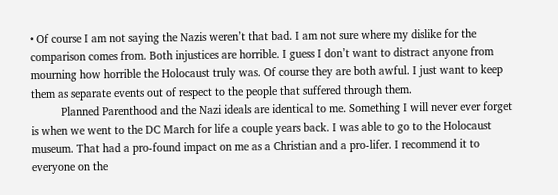• Of course I am not saying the Nazis weren’t that bad. I am not sure where my dislike for the comparison comes from. Both injustices are horrible. I guess I don’t want to distract anyone from mourning how horrible the Holocaust truly was. Of course they are both awful. I just want to keep them as separate events out of respect to the people that suffered through them.
          Planned Parenthood and the Nazi ideals are identical to me. Something I will never ever forget is when we went to the DC March for life a couple years back. I was able to go to the Holocaust museum. That had a pro-found impact on me as a Christian and a pro-lifer. I recommend it to everyone on the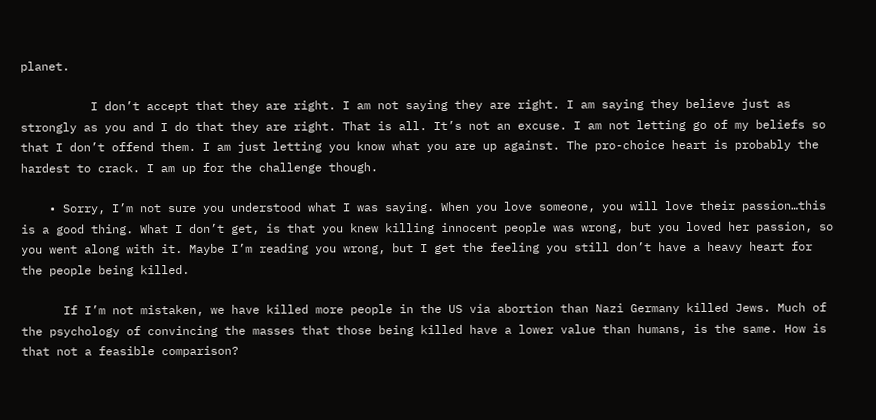planet.

          I don’t accept that they are right. I am not saying they are right. I am saying they believe just as strongly as you and I do that they are right. That is all. It’s not an excuse. I am not letting go of my beliefs so that I don’t offend them. I am just letting you know what you are up against. The pro-choice heart is probably the hardest to crack. I am up for the challenge though.

    • Sorry, I’m not sure you understood what I was saying. When you love someone, you will love their passion…this is a good thing. What I don’t get, is that you knew killing innocent people was wrong, but you loved her passion, so you went along with it. Maybe I’m reading you wrong, but I get the feeling you still don’t have a heavy heart for the people being killed.

      If I’m not mistaken, we have killed more people in the US via abortion than Nazi Germany killed Jews. Much of the psychology of convincing the masses that those being killed have a lower value than humans, is the same. How is that not a feasible comparison?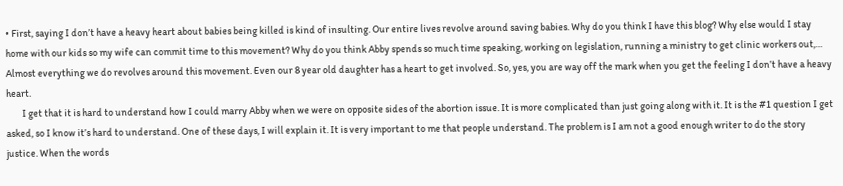• First, saying I don’t have a heavy heart about babies being killed is kind of insulting. Our entire lives revolve around saving babies. Why do you think I have this blog? Why else would I stay home with our kids so my wife can commit time to this movement? Why do you think Abby spends so much time speaking, working on legislation, running a ministry to get clinic workers out,… Almost everything we do revolves around this movement. Even our 8 year old daughter has a heart to get involved. So, yes, you are way off the mark when you get the feeling I don’t have a heavy heart.
        I get that it is hard to understand how I could marry Abby when we were on opposite sides of the abortion issue. It is more complicated than just going along with it. It is the #1 question I get asked, so I know it’s hard to understand. One of these days, I will explain it. It is very important to me that people understand. The problem is I am not a good enough writer to do the story justice. When the words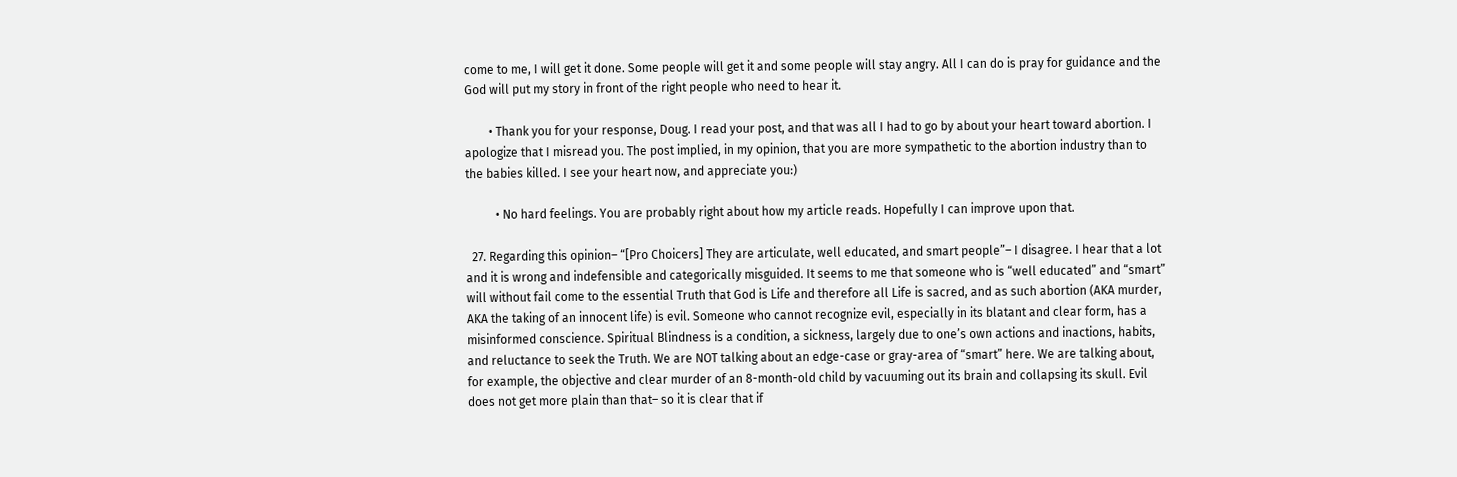come to me, I will get it done. Some people will get it and some people will stay angry. All I can do is pray for guidance and the God will put my story in front of the right people who need to hear it.

        • Thank you for your response, Doug. I read your post, and that was all I had to go by about your heart toward abortion. I apologize that I misread you. The post implied, in my opinion, that you are more sympathetic to the abortion industry than to the babies killed. I see your heart now, and appreciate you:)

          • No hard feelings. You are probably right about how my article reads. Hopefully I can improve upon that.

  27. Regarding this opinion– “[Pro Choicers] They are articulate, well educated, and smart people”– I disagree. I hear that a lot and it is wrong and indefensible and categorically misguided. It seems to me that someone who is “well educated” and “smart” will without fail come to the essential Truth that God is Life and therefore all Life is sacred, and as such abortion (AKA murder, AKA the taking of an innocent life) is evil. Someone who cannot recognize evil, especially in its blatant and clear form, has a misinformed conscience. Spiritual Blindness is a condition, a sickness, largely due to one’s own actions and inactions, habits, and reluctance to seek the Truth. We are NOT talking about an edge-case or gray-area of “smart” here. We are talking about, for example, the objective and clear murder of an 8-month-old child by vacuuming out its brain and collapsing its skull. Evil does not get more plain than that– so it is clear that if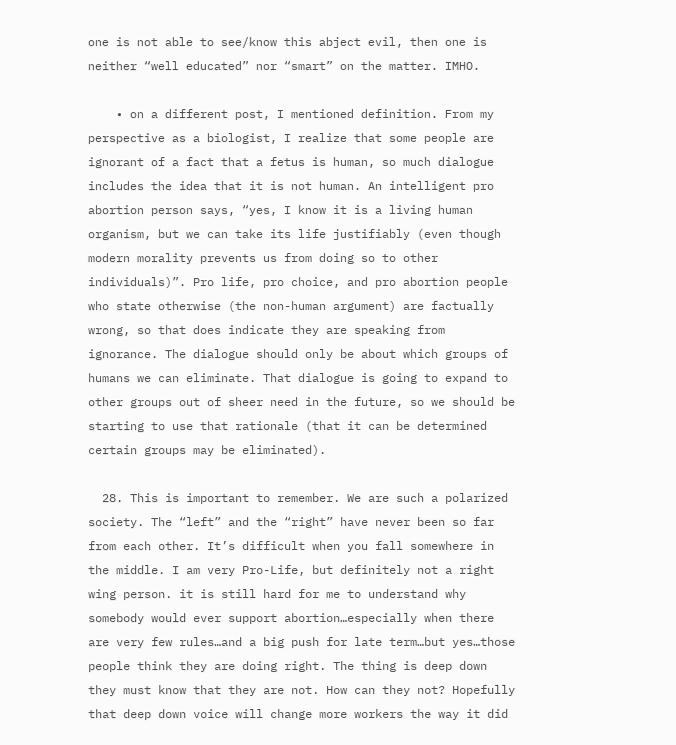one is not able to see/know this abject evil, then one is neither “well educated” nor “smart” on the matter. IMHO.

    • on a different post, I mentioned definition. From my perspective as a biologist, I realize that some people are ignorant of a fact that a fetus is human, so much dialogue includes the idea that it is not human. An intelligent pro abortion person says, “yes, I know it is a living human organism, but we can take its life justifiably (even though modern morality prevents us from doing so to other individuals)”. Pro life, pro choice, and pro abortion people who state otherwise (the non-human argument) are factually wrong, so that does indicate they are speaking from ignorance. The dialogue should only be about which groups of humans we can eliminate. That dialogue is going to expand to other groups out of sheer need in the future, so we should be starting to use that rationale (that it can be determined certain groups may be eliminated).

  28. This is important to remember. We are such a polarized society. The “left” and the “right” have never been so far from each other. It’s difficult when you fall somewhere in the middle. I am very Pro-Life, but definitely not a right wing person. it is still hard for me to understand why somebody would ever support abortion…especially when there are very few rules…and a big push for late term…but yes…those people think they are doing right. The thing is deep down they must know that they are not. How can they not? Hopefully that deep down voice will change more workers the way it did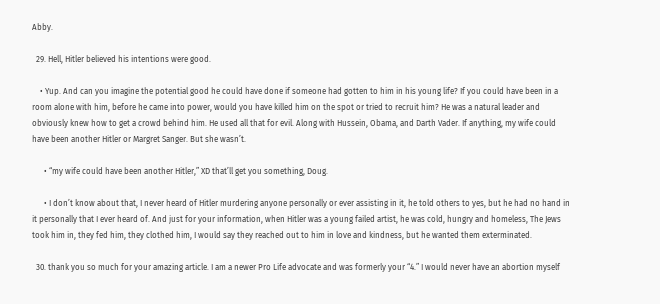Abby.

  29. Hell, Hitler believed his intentions were good.

    • Yup. And can you imagine the potential good he could have done if someone had gotten to him in his young life? If you could have been in a room alone with him, before he came into power, would you have killed him on the spot or tried to recruit him? He was a natural leader and obviously knew how to get a crowd behind him. He used all that for evil. Along with Hussein, Obama, and Darth Vader. If anything, my wife could have been another Hitler or Margret Sanger. But she wasn’t.

      • “my wife could have been another Hitler,” XD that’ll get you something, Doug.

      • I don’t know about that, I never heard of Hitler murdering anyone personally or ever assisting in it, he told others to yes, but he had no hand in it personally that I ever heard of. And just for your information, when Hitler was a young failed artist, he was cold, hungry and homeless, The Jews took him in, they fed him, they clothed him, I would say they reached out to him in love and kindness, but he wanted them exterminated.

  30. thank you so much for your amazing article. I am a newer Pro Life advocate and was formerly your “4.” I would never have an abortion myself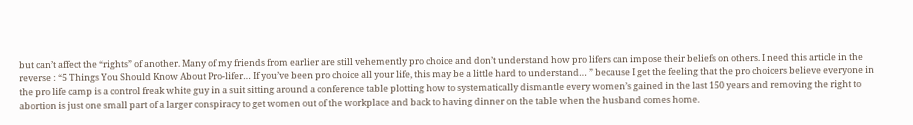but can’t affect the “rights” of another. Many of my friends from earlier are still vehemently pro choice and don’t understand how pro lifers can impose their beliefs on others. I need this article in the reverse : “5 Things You Should Know About Pro-lifer… If you’ve been pro choice all your life, this may be a little hard to understand… ” because I get the feeling that the pro choicers believe everyone in the pro life camp is a control freak white guy in a suit sitting around a conference table plotting how to systematically dismantle every women’s gained in the last 150 years and removing the right to abortion is just one small part of a larger conspiracy to get women out of the workplace and back to having dinner on the table when the husband comes home.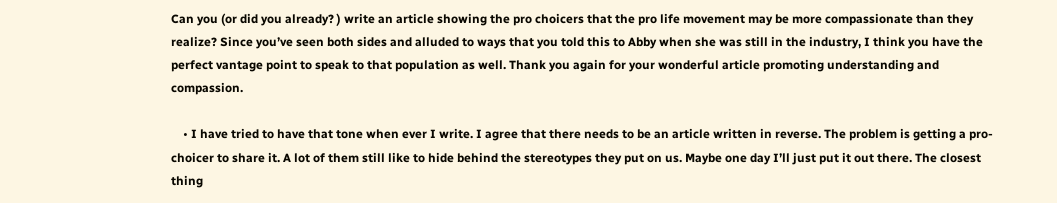Can you (or did you already? ) write an article showing the pro choicers that the pro life movement may be more compassionate than they realize? Since you’ve seen both sides and alluded to ways that you told this to Abby when she was still in the industry, I think you have the perfect vantage point to speak to that population as well. Thank you again for your wonderful article promoting understanding and compassion.

    • I have tried to have that tone when ever I write. I agree that there needs to be an article written in reverse. The problem is getting a pro-choicer to share it. A lot of them still like to hide behind the stereotypes they put on us. Maybe one day I’ll just put it out there. The closest thing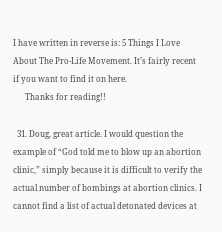I have written in reverse is: 5 Things I Love About The Pro-Life Movement. It’s fairly recent if you want to find it on here.
      Thanks for reading!!

  31. Doug, great article. I would question the example of “God told me to blow up an abortion clinic,” simply because it is difficult to verify the actual number of bombings at abortion clinics. I cannot find a list of actual detonated devices at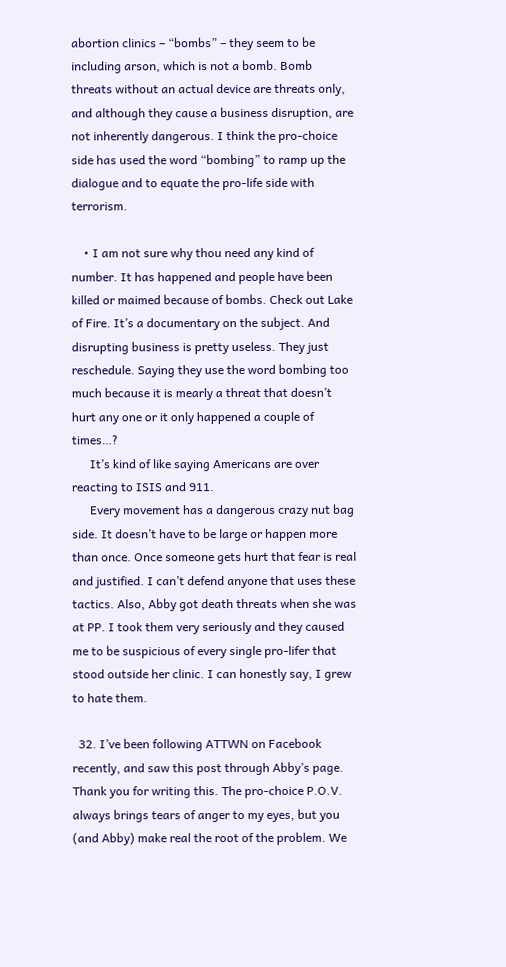abortion clinics – “bombs” – they seem to be including arson, which is not a bomb. Bomb threats without an actual device are threats only, and although they cause a business disruption, are not inherently dangerous. I think the pro-choice side has used the word “bombing” to ramp up the dialogue and to equate the pro-life side with terrorism.

    • I am not sure why thou need any kind of number. It has happened and people have been killed or maimed because of bombs. Check out Lake of Fire. It’s a documentary on the subject. And disrupting business is pretty useless. They just reschedule. Saying they use the word bombing too much because it is mearly a threat that doesn’t hurt any one or it only happened a couple of times…?
      It’s kind of like saying Americans are over reacting to ISIS and 911.
      Every movement has a dangerous crazy nut bag side. It doesn’t have to be large or happen more than once. Once someone gets hurt that fear is real and justified. I can’t defend anyone that uses these tactics. Also, Abby got death threats when she was at PP. I took them very seriously and they caused me to be suspicious of every single pro-lifer that stood outside her clinic. I can honestly say, I grew to hate them.

  32. I’ve been following ATTWN on Facebook recently, and saw this post through Abby’s page. Thank you for writing this. The pro-choice P.O.V. always brings tears of anger to my eyes, but you (and Abby) make real the root of the problem. We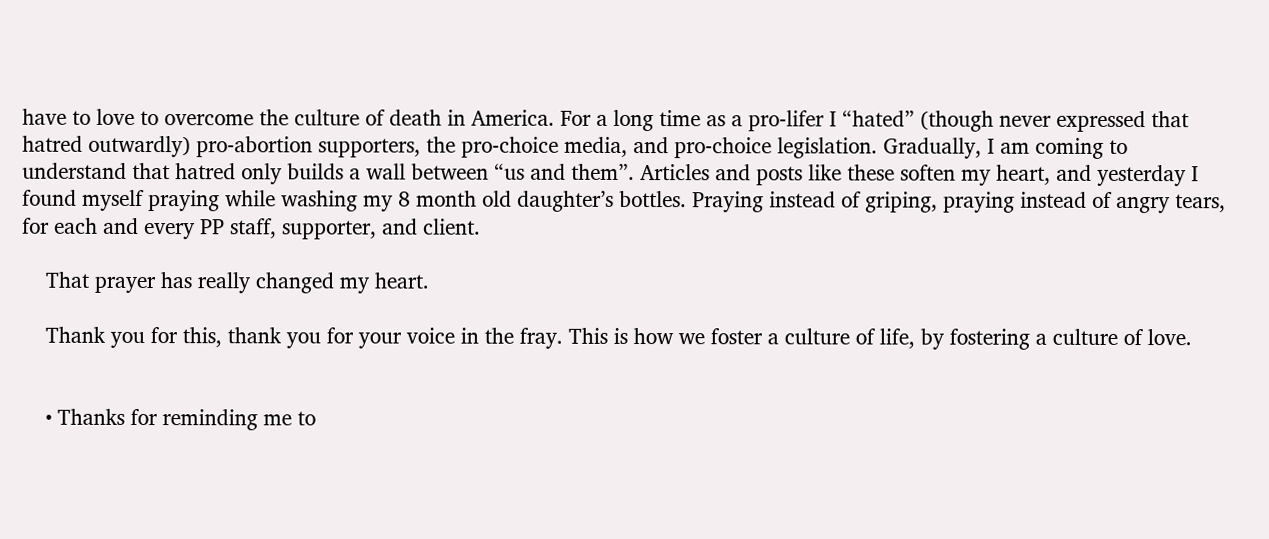have to love to overcome the culture of death in America. For a long time as a pro-lifer I “hated” (though never expressed that hatred outwardly) pro-abortion supporters, the pro-choice media, and pro-choice legislation. Gradually, I am coming to understand that hatred only builds a wall between “us and them”. Articles and posts like these soften my heart, and yesterday I found myself praying while washing my 8 month old daughter’s bottles. Praying instead of griping, praying instead of angry tears, for each and every PP staff, supporter, and client.

    That prayer has really changed my heart.

    Thank you for this, thank you for your voice in the fray. This is how we foster a culture of life, by fostering a culture of love.


    • Thanks for reminding me to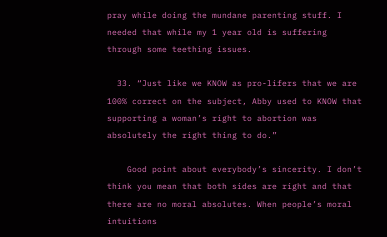pray while doing the mundane parenting stuff. I needed that while my 1 year old is suffering through some teething issues.

  33. “Just like we KNOW as pro-lifers that we are 100% correct on the subject, Abby used to KNOW that supporting a woman’s right to abortion was absolutely the right thing to do.”

    Good point about everybody’s sincerity. I don’t think you mean that both sides are right and that there are no moral absolutes. When people’s moral intuitions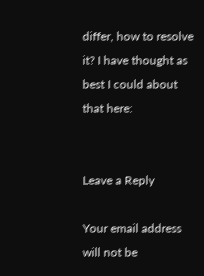differ, how to resolve it? I have thought as best I could about that here:


Leave a Reply

Your email address will not be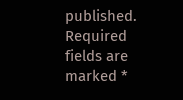published. Required fields are marked *